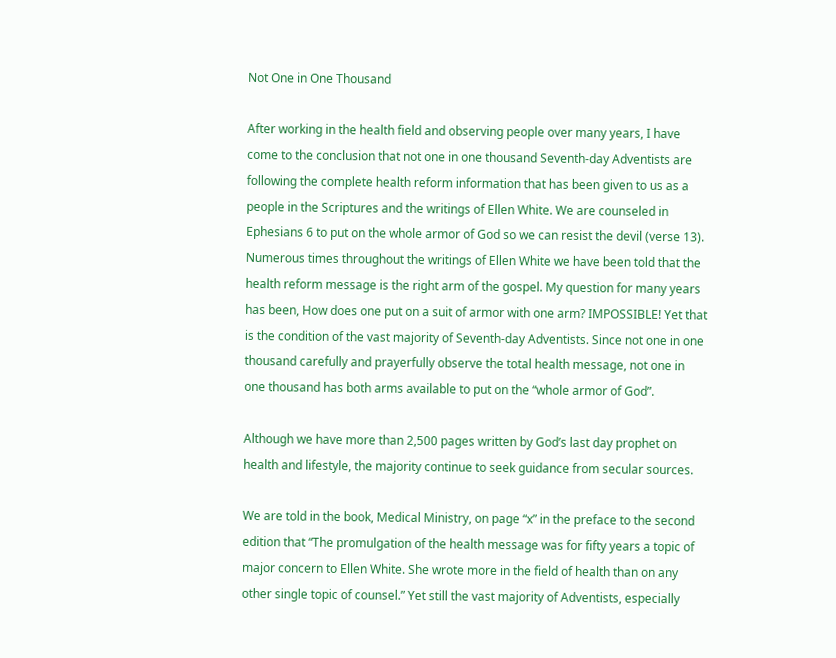Not One in One Thousand

After working in the health field and observing people over many years, I have come to the conclusion that not one in one thousand Seventh-day Adventists are following the complete health reform information that has been given to us as a people in the Scriptures and the writings of Ellen White. We are counseled in Ephesians 6 to put on the whole armor of God so we can resist the devil (verse 13). Numerous times throughout the writings of Ellen White we have been told that the health reform message is the right arm of the gospel. My question for many years has been, How does one put on a suit of armor with one arm? IMPOSSIBLE! Yet that is the condition of the vast majority of Seventh-day Adventists. Since not one in one thousand carefully and prayerfully observe the total health message, not one in one thousand has both arms available to put on the “whole armor of God”.

Although we have more than 2,500 pages written by God’s last day prophet on health and lifestyle, the majority continue to seek guidance from secular sources.

We are told in the book, Medical Ministry, on page “x” in the preface to the second edition that “The promulgation of the health message was for fifty years a topic of major concern to Ellen White. She wrote more in the field of health than on any other single topic of counsel.” Yet still the vast majority of Adventists, especially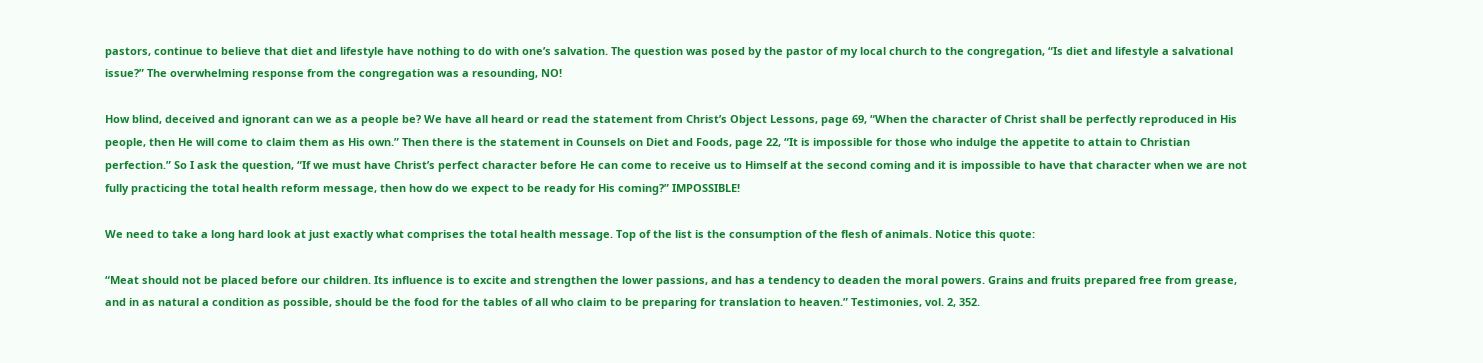pastors, continue to believe that diet and lifestyle have nothing to do with one’s salvation. The question was posed by the pastor of my local church to the congregation, “Is diet and lifestyle a salvational issue?” The overwhelming response from the congregation was a resounding, NO!

How blind, deceived and ignorant can we as a people be? We have all heard or read the statement from Christ’s Object Lessons, page 69, “When the character of Christ shall be perfectly reproduced in His people, then He will come to claim them as His own.” Then there is the statement in Counsels on Diet and Foods, page 22, “It is impossible for those who indulge the appetite to attain to Christian perfection.” So I ask the question, “If we must have Christ’s perfect character before He can come to receive us to Himself at the second coming and it is impossible to have that character when we are not fully practicing the total health reform message, then how do we expect to be ready for His coming?” IMPOSSIBLE!

We need to take a long hard look at just exactly what comprises the total health message. Top of the list is the consumption of the flesh of animals. Notice this quote:

“Meat should not be placed before our children. Its influence is to excite and strengthen the lower passions, and has a tendency to deaden the moral powers. Grains and fruits prepared free from grease, and in as natural a condition as possible, should be the food for the tables of all who claim to be preparing for translation to heaven.” Testimonies, vol. 2, 352.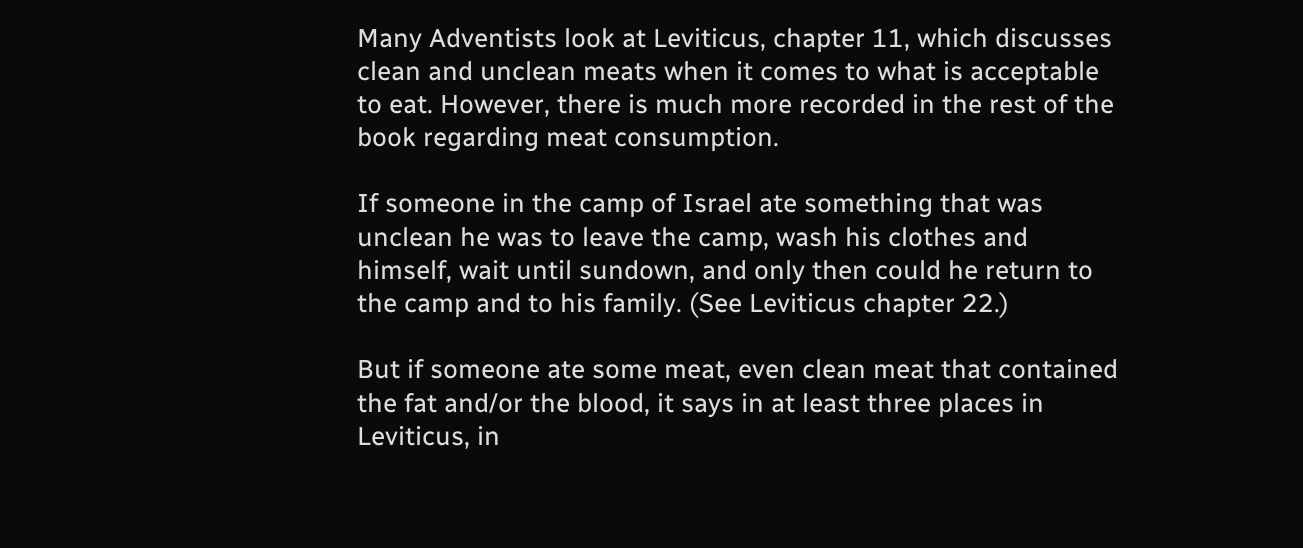Many Adventists look at Leviticus, chapter 11, which discusses clean and unclean meats when it comes to what is acceptable to eat. However, there is much more recorded in the rest of the book regarding meat consumption.

If someone in the camp of Israel ate something that was unclean he was to leave the camp, wash his clothes and himself, wait until sundown, and only then could he return to the camp and to his family. (See Leviticus chapter 22.)

But if someone ate some meat, even clean meat that contained the fat and/or the blood, it says in at least three places in Leviticus, in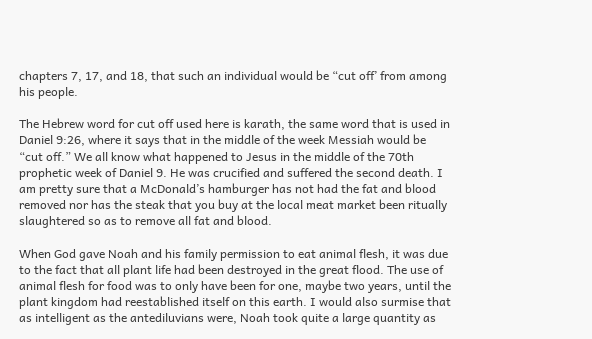chapters 7, 17, and 18, that such an individual would be “cut off’ from among his people.

The Hebrew word for cut off used here is karath, the same word that is used in Daniel 9:26, where it says that in the middle of the week Messiah would be “cut off.” We all know what happened to Jesus in the middle of the 70th prophetic week of Daniel 9. He was crucified and suffered the second death. I am pretty sure that a McDonald’s hamburger has not had the fat and blood removed nor has the steak that you buy at the local meat market been ritually slaughtered so as to remove all fat and blood.

When God gave Noah and his family permission to eat animal flesh, it was due to the fact that all plant life had been destroyed in the great flood. The use of animal flesh for food was to only have been for one, maybe two years, until the plant kingdom had reestablished itself on this earth. I would also surmise that as intelligent as the antediluvians were, Noah took quite a large quantity as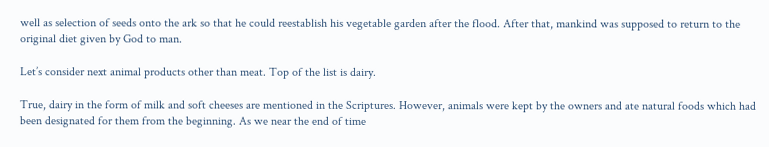well as selection of seeds onto the ark so that he could reestablish his vegetable garden after the flood. After that, mankind was supposed to return to the original diet given by God to man.

Let’s consider next animal products other than meat. Top of the list is dairy.

True, dairy in the form of milk and soft cheeses are mentioned in the Scriptures. However, animals were kept by the owners and ate natural foods which had been designated for them from the beginning. As we near the end of time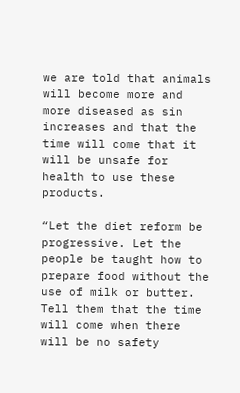we are told that animals will become more and more diseased as sin increases and that the time will come that it will be unsafe for health to use these products.

“Let the diet reform be progressive. Let the people be taught how to prepare food without the use of milk or butter. Tell them that the time will come when there will be no safety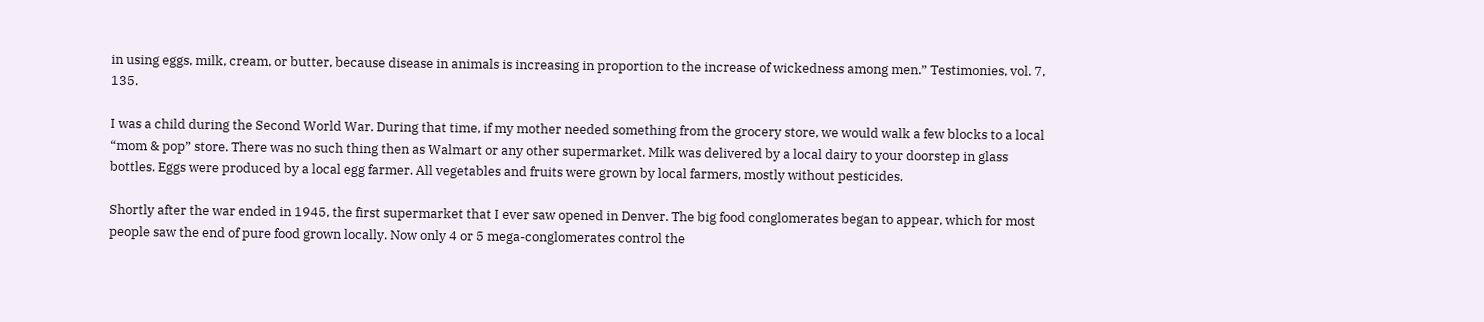in using eggs, milk, cream, or butter, because disease in animals is increasing in proportion to the increase of wickedness among men.” Testimonies, vol. 7, 135.

I was a child during the Second World War. During that time, if my mother needed something from the grocery store, we would walk a few blocks to a local “mom & pop” store. There was no such thing then as Walmart or any other supermarket. Milk was delivered by a local dairy to your doorstep in glass bottles. Eggs were produced by a local egg farmer. All vegetables and fruits were grown by local farmers, mostly without pesticides.

Shortly after the war ended in 1945, the first supermarket that I ever saw opened in Denver. The big food conglomerates began to appear, which for most people saw the end of pure food grown locally. Now only 4 or 5 mega-conglomerates control the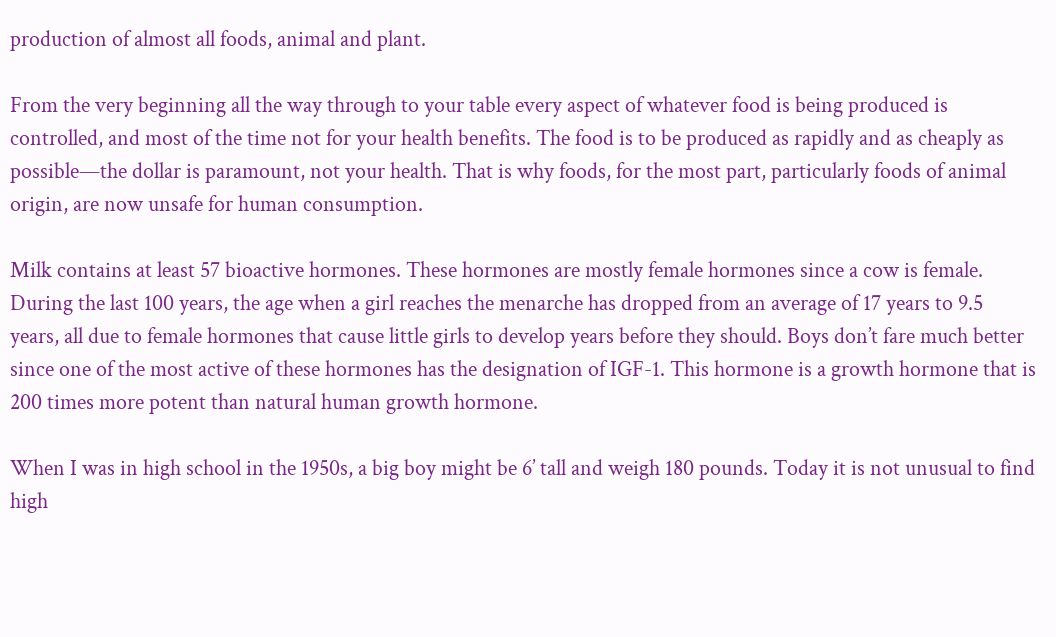production of almost all foods, animal and plant.

From the very beginning all the way through to your table every aspect of whatever food is being produced is controlled, and most of the time not for your health benefits. The food is to be produced as rapidly and as cheaply as possible—the dollar is paramount, not your health. That is why foods, for the most part, particularly foods of animal origin, are now unsafe for human consumption.

Milk contains at least 57 bioactive hormones. These hormones are mostly female hormones since a cow is female. During the last 100 years, the age when a girl reaches the menarche has dropped from an average of 17 years to 9.5 years, all due to female hormones that cause little girls to develop years before they should. Boys don’t fare much better since one of the most active of these hormones has the designation of IGF-1. This hormone is a growth hormone that is 200 times more potent than natural human growth hormone.

When I was in high school in the 1950s, a big boy might be 6’ tall and weigh 180 pounds. Today it is not unusual to find high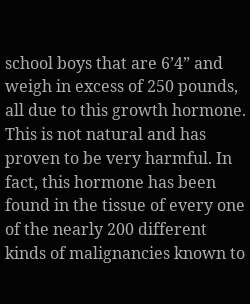school boys that are 6’4” and weigh in excess of 250 pounds, all due to this growth hormone. This is not natural and has proven to be very harmful. In fact, this hormone has been found in the tissue of every one of the nearly 200 different kinds of malignancies known to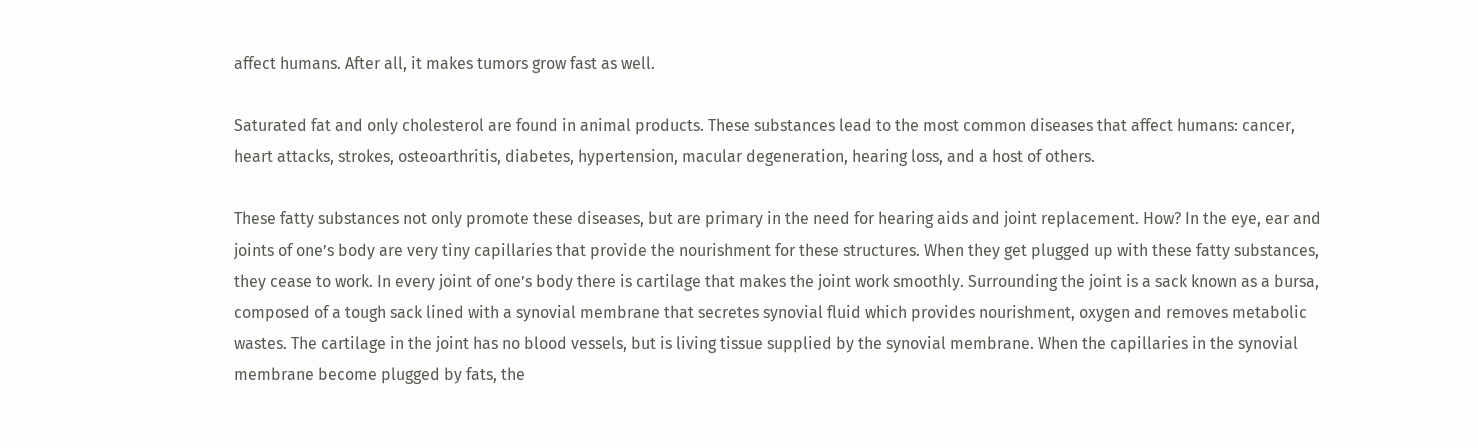affect humans. After all, it makes tumors grow fast as well.

Saturated fat and only cholesterol are found in animal products. These substances lead to the most common diseases that affect humans: cancer, heart attacks, strokes, osteoarthritis, diabetes, hypertension, macular degeneration, hearing loss, and a host of others.

These fatty substances not only promote these diseases, but are primary in the need for hearing aids and joint replacement. How? In the eye, ear and joints of one’s body are very tiny capillaries that provide the nourishment for these structures. When they get plugged up with these fatty substances, they cease to work. In every joint of one’s body there is cartilage that makes the joint work smoothly. Surrounding the joint is a sack known as a bursa, composed of a tough sack lined with a synovial membrane that secretes synovial fluid which provides nourishment, oxygen and removes metabolic wastes. The cartilage in the joint has no blood vessels, but is living tissue supplied by the synovial membrane. When the capillaries in the synovial membrane become plugged by fats, the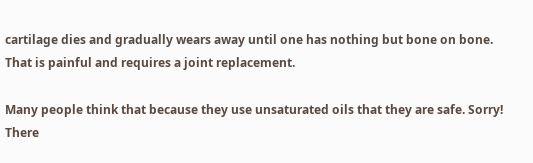cartilage dies and gradually wears away until one has nothing but bone on bone. That is painful and requires a joint replacement.

Many people think that because they use unsaturated oils that they are safe. Sorry! There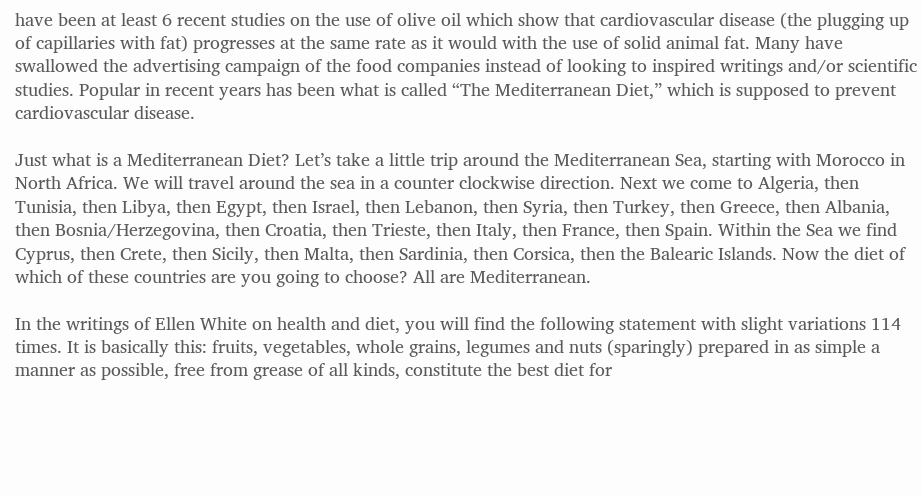have been at least 6 recent studies on the use of olive oil which show that cardiovascular disease (the plugging up of capillaries with fat) progresses at the same rate as it would with the use of solid animal fat. Many have swallowed the advertising campaign of the food companies instead of looking to inspired writings and/or scientific studies. Popular in recent years has been what is called “The Mediterranean Diet,” which is supposed to prevent cardiovascular disease.

Just what is a Mediterranean Diet? Let’s take a little trip around the Mediterranean Sea, starting with Morocco in North Africa. We will travel around the sea in a counter clockwise direction. Next we come to Algeria, then Tunisia, then Libya, then Egypt, then Israel, then Lebanon, then Syria, then Turkey, then Greece, then Albania, then Bosnia/Herzegovina, then Croatia, then Trieste, then Italy, then France, then Spain. Within the Sea we find Cyprus, then Crete, then Sicily, then Malta, then Sardinia, then Corsica, then the Balearic Islands. Now the diet of which of these countries are you going to choose? All are Mediterranean.

In the writings of Ellen White on health and diet, you will find the following statement with slight variations 114 times. It is basically this: fruits, vegetables, whole grains, legumes and nuts (sparingly) prepared in as simple a manner as possible, free from grease of all kinds, constitute the best diet for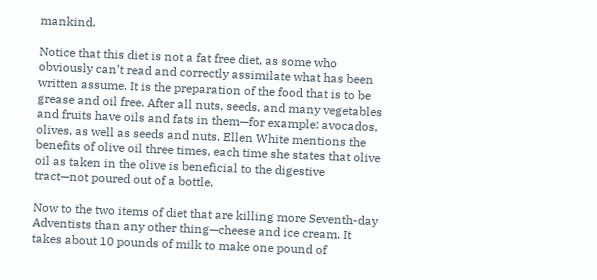mankind.

Notice that this diet is not a fat free diet, as some who obviously can’t read and correctly assimilate what has been written assume. It is the preparation of the food that is to be grease and oil free. After all nuts, seeds, and many vegetables and fruits have oils and fats in them—for example: avocados, olives, as well as seeds and nuts. Ellen White mentions the benefits of olive oil three times, each time she states that olive oil as taken in the olive is beneficial to the digestive tract—not poured out of a bottle.

Now to the two items of diet that are killing more Seventh-day Adventists than any other thing—cheese and ice cream. It takes about 10 pounds of milk to make one pound of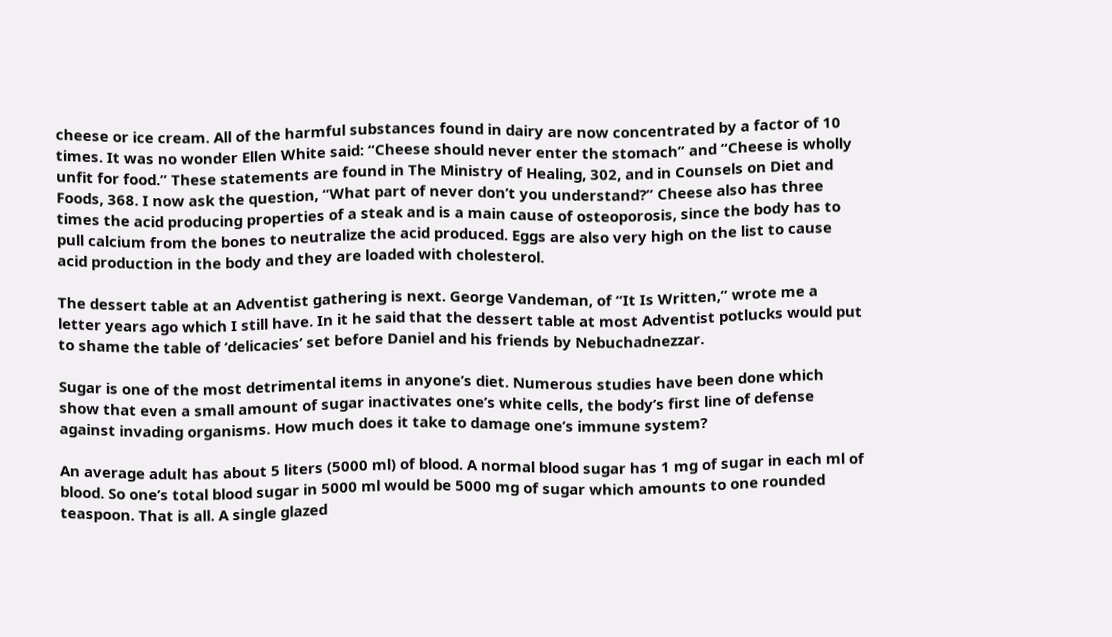cheese or ice cream. All of the harmful substances found in dairy are now concentrated by a factor of 10 times. It was no wonder Ellen White said: “Cheese should never enter the stomach” and “Cheese is wholly unfit for food.” These statements are found in The Ministry of Healing, 302, and in Counsels on Diet and Foods, 368. I now ask the question, “What part of never don’t you understand?” Cheese also has three times the acid producing properties of a steak and is a main cause of osteoporosis, since the body has to pull calcium from the bones to neutralize the acid produced. Eggs are also very high on the list to cause acid production in the body and they are loaded with cholesterol.

The dessert table at an Adventist gathering is next. George Vandeman, of “It Is Written,” wrote me a letter years ago which I still have. In it he said that the dessert table at most Adventist potlucks would put to shame the table of ‘delicacies’ set before Daniel and his friends by Nebuchadnezzar.

Sugar is one of the most detrimental items in anyone’s diet. Numerous studies have been done which show that even a small amount of sugar inactivates one’s white cells, the body’s first line of defense against invading organisms. How much does it take to damage one’s immune system?

An average adult has about 5 liters (5000 ml) of blood. A normal blood sugar has 1 mg of sugar in each ml of blood. So one’s total blood sugar in 5000 ml would be 5000 mg of sugar which amounts to one rounded teaspoon. That is all. A single glazed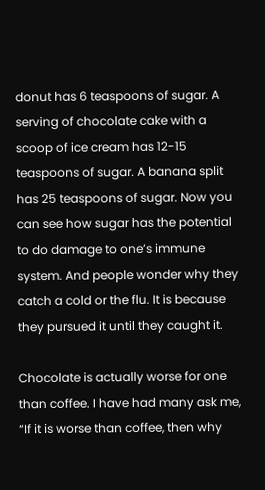donut has 6 teaspoons of sugar. A serving of chocolate cake with a scoop of ice cream has 12-15 teaspoons of sugar. A banana split has 25 teaspoons of sugar. Now you can see how sugar has the potential to do damage to one’s immune system. And people wonder why they catch a cold or the flu. It is because they pursued it until they caught it.

Chocolate is actually worse for one than coffee. I have had many ask me, “If it is worse than coffee, then why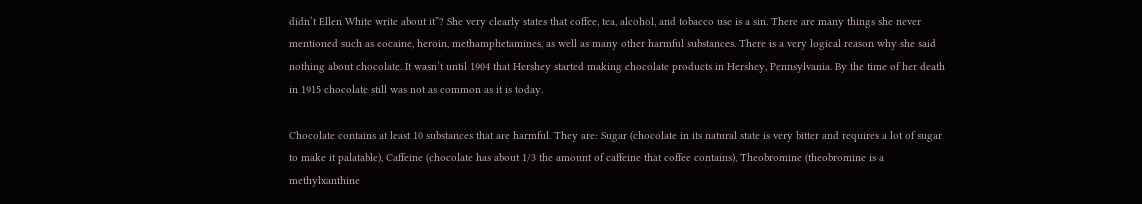didn’t Ellen White write about it”? She very clearly states that coffee, tea, alcohol, and tobacco use is a sin. There are many things she never mentioned such as cocaine, heroin, methamphetamines, as well as many other harmful substances. There is a very logical reason why she said nothing about chocolate. It wasn’t until 1904 that Hershey started making chocolate products in Hershey, Pennsylvania. By the time of her death in 1915 chocolate still was not as common as it is today.

Chocolate contains at least 10 substances that are harmful. They are: Sugar (chocolate in its natural state is very bitter and requires a lot of sugar to make it palatable), Caffeine (chocolate has about 1/3 the amount of caffeine that coffee contains), Theobromine (theobromine is a methylxanthine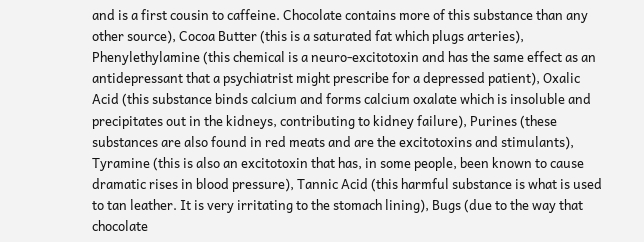and is a first cousin to caffeine. Chocolate contains more of this substance than any other source), Cocoa Butter (this is a saturated fat which plugs arteries), Phenylethylamine (this chemical is a neuro-excitotoxin and has the same effect as an antidepressant that a psychiatrist might prescribe for a depressed patient), Oxalic Acid (this substance binds calcium and forms calcium oxalate which is insoluble and precipitates out in the kidneys, contributing to kidney failure), Purines (these substances are also found in red meats and are the excitotoxins and stimulants), Tyramine (this is also an excitotoxin that has, in some people, been known to cause dramatic rises in blood pressure), Tannic Acid (this harmful substance is what is used to tan leather. It is very irritating to the stomach lining), Bugs (due to the way that chocolate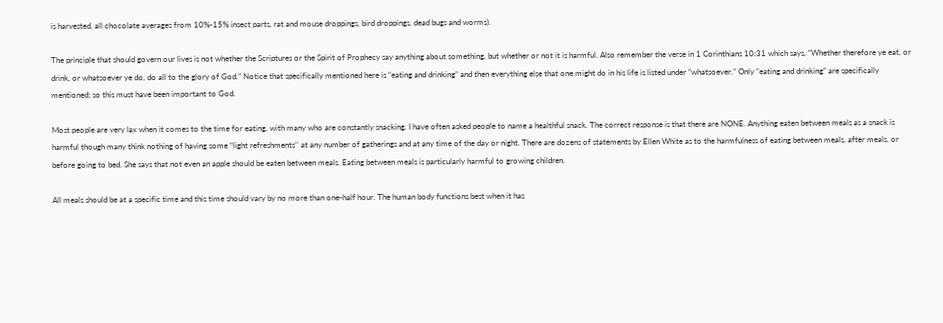is harvested, all chocolate averages from 10%-15% insect parts, rat and mouse droppings, bird droppings, dead bugs and worms).

The principle that should govern our lives is not whether the Scriptures or the Spirit of Prophecy say anything about something, but whether or not it is harmful. Also remember the verse in 1 Corinthians 10:31 which says, “Whether therefore ye eat, or drink, or whatsoever ye do, do all to the glory of God.” Notice that specifically mentioned here is “eating and drinking” and then everything else that one might do in his life is listed under “whatsoever.” Only “eating and drinking” are specifically mentioned; so this must have been important to God.

Most people are very lax when it comes to the time for eating, with many who are constantly snacking. I have often asked people to name a healthful snack. The correct response is that there are NONE. Anything eaten between meals as a snack is harmful though many think nothing of having some “light refreshments’’ at any number of gatherings and at any time of the day or night. There are dozens of statements by Ellen White as to the harmfulness of eating between meals, after meals, or before going to bed. She says that not even an apple should be eaten between meals. Eating between meals is particularly harmful to growing children.

All meals should be at a specific time and this time should vary by no more than one-half hour. The human body functions best when it has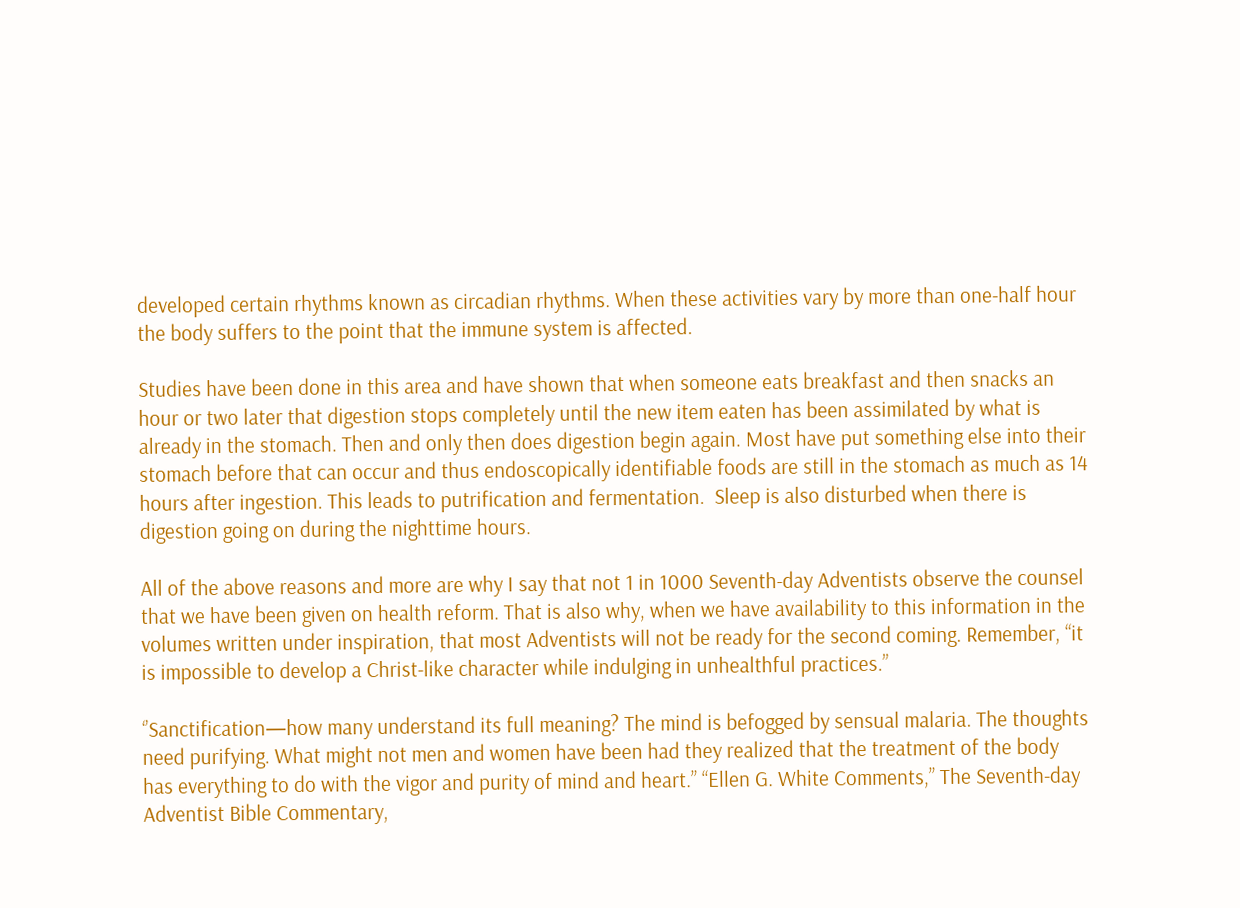developed certain rhythms known as circadian rhythms. When these activities vary by more than one-half hour the body suffers to the point that the immune system is affected.

Studies have been done in this area and have shown that when someone eats breakfast and then snacks an hour or two later that digestion stops completely until the new item eaten has been assimilated by what is already in the stomach. Then and only then does digestion begin again. Most have put something else into their stomach before that can occur and thus endoscopically identifiable foods are still in the stomach as much as 14 hours after ingestion. This leads to putrification and fermentation.  Sleep is also disturbed when there is digestion going on during the nighttime hours.

All of the above reasons and more are why I say that not 1 in 1000 Seventh-day Adventists observe the counsel that we have been given on health reform. That is also why, when we have availability to this information in the volumes written under inspiration, that most Adventists will not be ready for the second coming. Remember, “it is impossible to develop a Christ-like character while indulging in unhealthful practices.”

‘’Sanctification—how many understand its full meaning? The mind is befogged by sensual malaria. The thoughts need purifying. What might not men and women have been had they realized that the treatment of the body has everything to do with the vigor and purity of mind and heart.” “Ellen G. White Comments,” The Seventh-day Adventist Bible Commentary,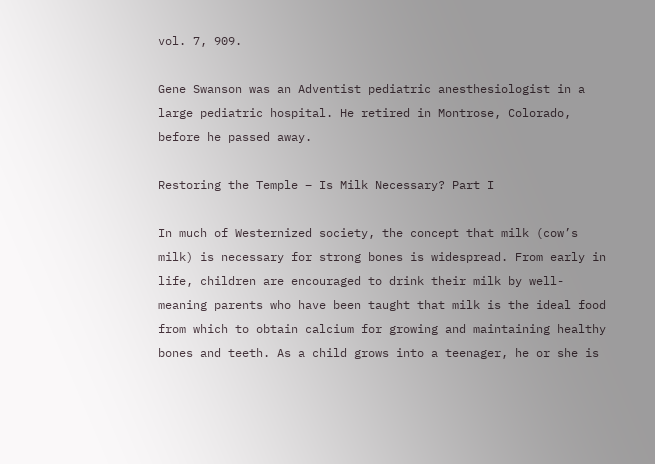vol. 7, 909.

Gene Swanson was an Adventist pediatric anesthesiologist in a large pediatric hospital. He retired in Montrose, Colorado, before he passed away.

Restoring the Temple – Is Milk Necessary? Part I

In much of Westernized society, the concept that milk (cow’s milk) is necessary for strong bones is widespread. From early in life, children are encouraged to drink their milk by well-meaning parents who have been taught that milk is the ideal food from which to obtain calcium for growing and maintaining healthy bones and teeth. As a child grows into a teenager, he or she is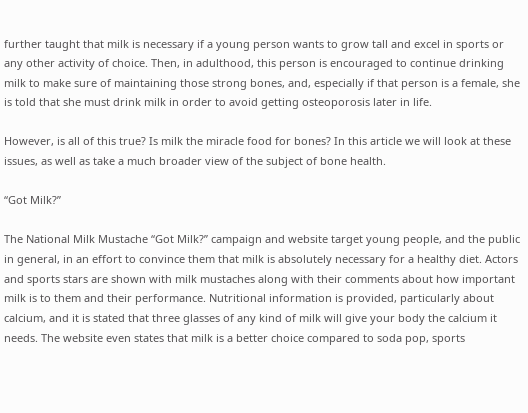further taught that milk is necessary if a young person wants to grow tall and excel in sports or any other activity of choice. Then, in adulthood, this person is encouraged to continue drinking milk to make sure of maintaining those strong bones, and, especially if that person is a female, she is told that she must drink milk in order to avoid getting osteoporosis later in life.

However, is all of this true? Is milk the miracle food for bones? In this article we will look at these issues, as well as take a much broader view of the subject of bone health.

“Got Milk?”

The National Milk Mustache “Got Milk?” campaign and website target young people, and the public in general, in an effort to convince them that milk is absolutely necessary for a healthy diet. Actors and sports stars are shown with milk mustaches along with their comments about how important milk is to them and their performance. Nutritional information is provided, particularly about calcium, and it is stated that three glasses of any kind of milk will give your body the calcium it needs. The website even states that milk is a better choice compared to soda pop, sports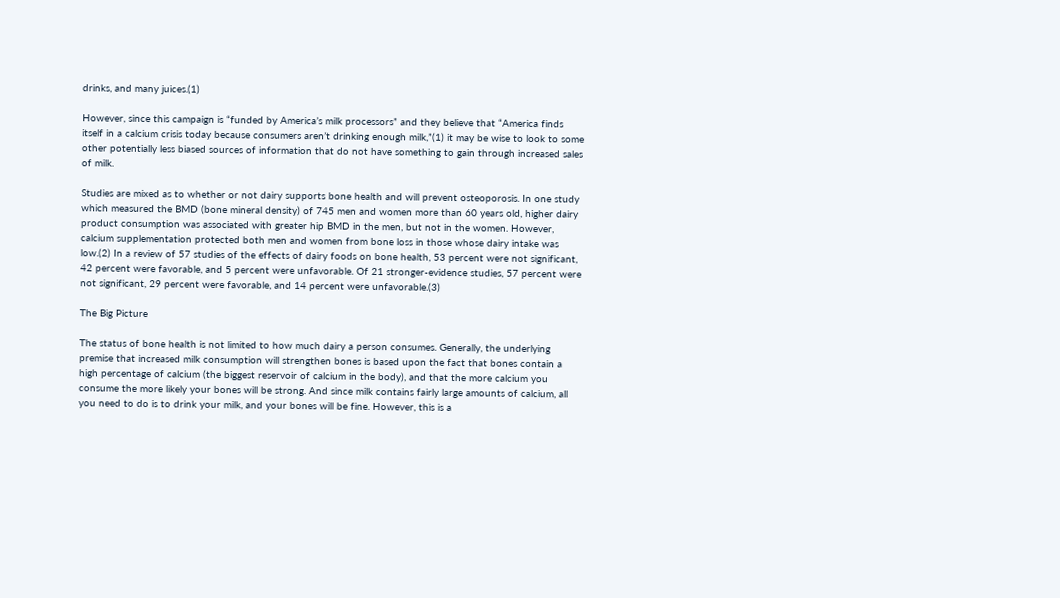drinks, and many juices.(1)

However, since this campaign is “funded by America’s milk processors” and they believe that “America finds itself in a calcium crisis today because consumers aren’t drinking enough milk,”(1) it may be wise to look to some other potentially less biased sources of information that do not have something to gain through increased sales of milk.

Studies are mixed as to whether or not dairy supports bone health and will prevent osteoporosis. In one study which measured the BMD (bone mineral density) of 745 men and women more than 60 years old, higher dairy product consumption was associated with greater hip BMD in the men, but not in the women. However, calcium supplementation protected both men and women from bone loss in those whose dairy intake was low.(2) In a review of 57 studies of the effects of dairy foods on bone health, 53 percent were not significant, 42 percent were favorable, and 5 percent were unfavorable. Of 21 stronger-evidence studies, 57 percent were not significant, 29 percent were favorable, and 14 percent were unfavorable.(3)

The Big Picture

The status of bone health is not limited to how much dairy a person consumes. Generally, the underlying premise that increased milk consumption will strengthen bones is based upon the fact that bones contain a high percentage of calcium (the biggest reservoir of calcium in the body), and that the more calcium you consume the more likely your bones will be strong. And since milk contains fairly large amounts of calcium, all you need to do is to drink your milk, and your bones will be fine. However, this is a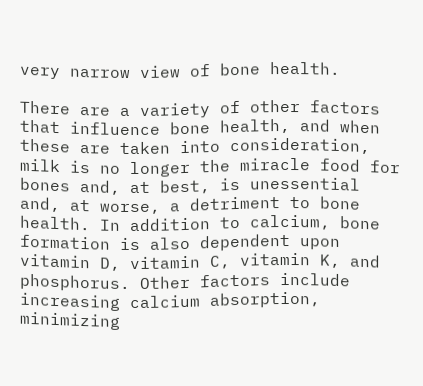very narrow view of bone health.

There are a variety of other factors that influence bone health, and when these are taken into consideration, milk is no longer the miracle food for bones and, at best, is unessential and, at worse, a detriment to bone health. In addition to calcium, bone formation is also dependent upon vitamin D, vitamin C, vitamin K, and phosphorus. Other factors include increasing calcium absorption, minimizing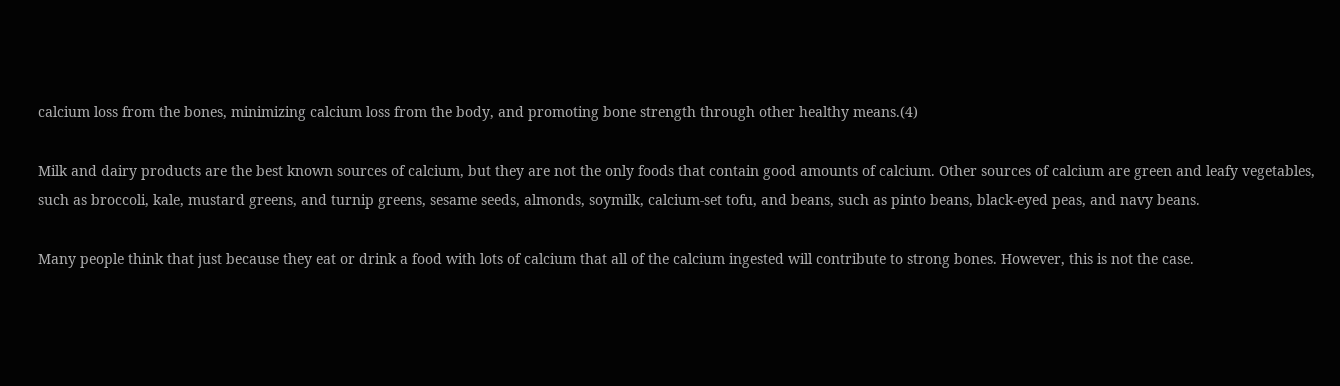calcium loss from the bones, minimizing calcium loss from the body, and promoting bone strength through other healthy means.(4)

Milk and dairy products are the best known sources of calcium, but they are not the only foods that contain good amounts of calcium. Other sources of calcium are green and leafy vegetables, such as broccoli, kale, mustard greens, and turnip greens, sesame seeds, almonds, soymilk, calcium-set tofu, and beans, such as pinto beans, black-eyed peas, and navy beans.

Many people think that just because they eat or drink a food with lots of calcium that all of the calcium ingested will contribute to strong bones. However, this is not the case.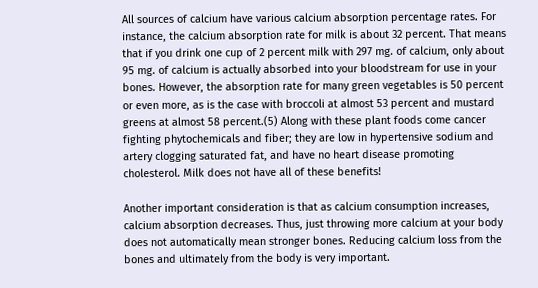All sources of calcium have various calcium absorption percentage rates. For instance, the calcium absorption rate for milk is about 32 percent. That means that if you drink one cup of 2 percent milk with 297 mg. of calcium, only about 95 mg. of calcium is actually absorbed into your bloodstream for use in your bones. However, the absorption rate for many green vegetables is 50 percent or even more, as is the case with broccoli at almost 53 percent and mustard greens at almost 58 percent.(5) Along with these plant foods come cancer fighting phytochemicals and fiber; they are low in hypertensive sodium and artery clogging saturated fat, and have no heart disease promoting cholesterol. Milk does not have all of these benefits!

Another important consideration is that as calcium consumption increases, calcium absorption decreases. Thus, just throwing more calcium at your body does not automatically mean stronger bones. Reducing calcium loss from the bones and ultimately from the body is very important.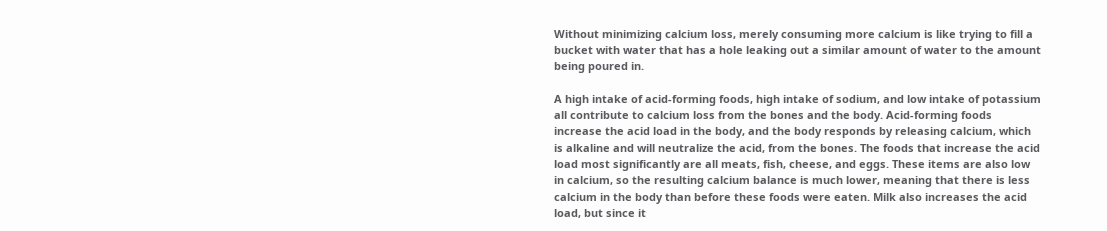Without minimizing calcium loss, merely consuming more calcium is like trying to fill a bucket with water that has a hole leaking out a similar amount of water to the amount being poured in.

A high intake of acid-forming foods, high intake of sodium, and low intake of potassium all contribute to calcium loss from the bones and the body. Acid-forming foods increase the acid load in the body, and the body responds by releasing calcium, which is alkaline and will neutralize the acid, from the bones. The foods that increase the acid load most significantly are all meats, fish, cheese, and eggs. These items are also low in calcium, so the resulting calcium balance is much lower, meaning that there is less calcium in the body than before these foods were eaten. Milk also increases the acid load, but since it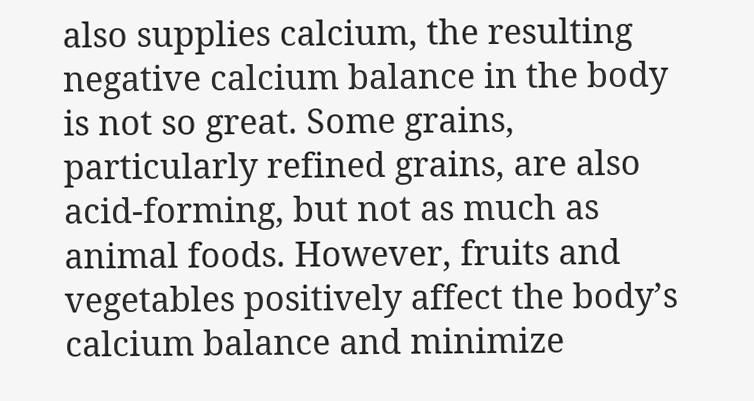also supplies calcium, the resulting negative calcium balance in the body is not so great. Some grains, particularly refined grains, are also acid-forming, but not as much as animal foods. However, fruits and vegetables positively affect the body’s calcium balance and minimize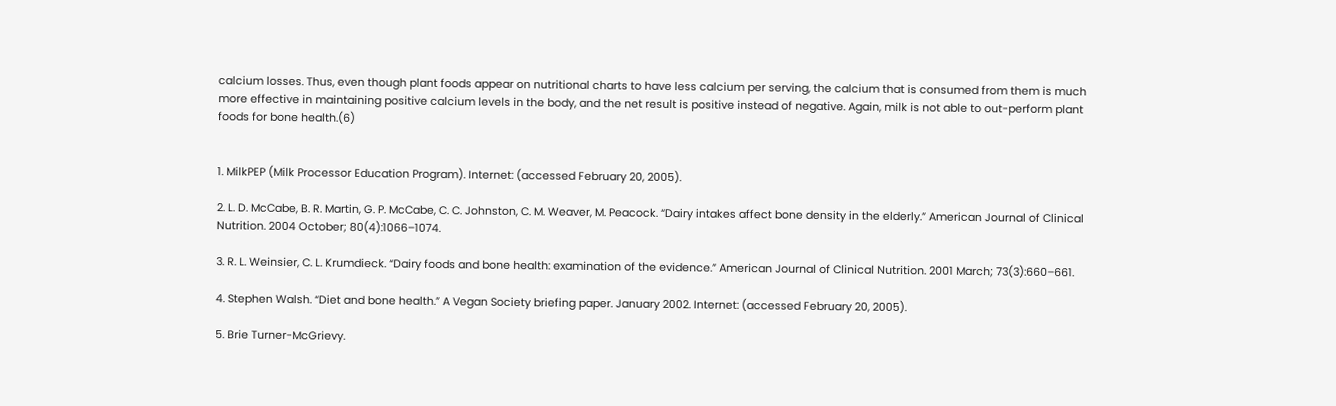calcium losses. Thus, even though plant foods appear on nutritional charts to have less calcium per serving, the calcium that is consumed from them is much more effective in maintaining positive calcium levels in the body, and the net result is positive instead of negative. Again, milk is not able to out-perform plant foods for bone health.(6)


1. MilkPEP (Milk Processor Education Program). Internet: (accessed February 20, 2005).

2. L. D. McCabe, B. R. Martin, G. P. McCabe, C. C. Johnston, C. M. Weaver, M. Peacock. “Dairy intakes affect bone density in the elderly.” American Journal of Clinical Nutrition. 2004 October; 80(4):1066–1074.

3. R. L. Weinsier, C. L. Krumdieck. “Dairy foods and bone health: examination of the evidence.” American Journal of Clinical Nutrition. 2001 March; 73(3):660–661.

4. Stephen Walsh. “Diet and bone health.” A Vegan Society briefing paper. January 2002. Internet: (accessed February 20, 2005).

5. Brie Turner-McGrievy.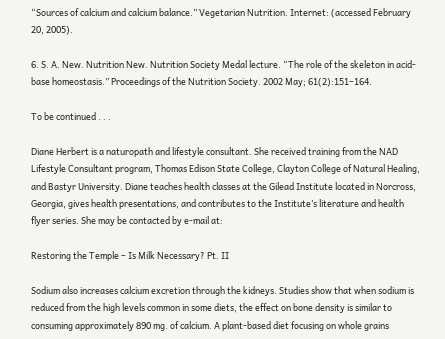“Sources of calcium and calcium balance.” Vegetarian Nutrition. Internet: (accessed February 20, 2005).

6. S. A. New. Nutrition New. Nutrition Society Medal lecture. “The role of the skeleton in acid-base homeostasis.” Proceedings of the Nutrition Society. 2002 May; 61(2):151–164.

To be continued . . .

Diane Herbert is a naturopath and lifestyle consultant. She received training from the NAD Lifestyle Consultant program, Thomas Edison State College, Clayton College of Natural Healing, and Bastyr University. Diane teaches health classes at the Gilead Institute located in Norcross, Georgia, gives health presentations, and contributes to the Institute’s literature and health flyer series. She may be contacted by e-mail at:

Restoring the Temple – Is Milk Necessary? Pt. II

Sodium also increases calcium excretion through the kidneys. Studies show that when sodium is reduced from the high levels common in some diets, the effect on bone density is similar to consuming approximately 890 mg. of calcium. A plant-based diet focusing on whole grains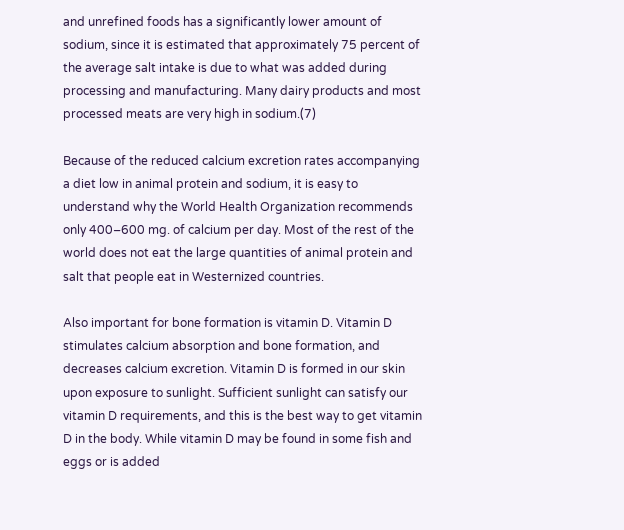and unrefined foods has a significantly lower amount of sodium, since it is estimated that approximately 75 percent of the average salt intake is due to what was added during processing and manufacturing. Many dairy products and most processed meats are very high in sodium.(7)

Because of the reduced calcium excretion rates accompanying a diet low in animal protein and sodium, it is easy to understand why the World Health Organization recommends only 400–600 mg. of calcium per day. Most of the rest of the world does not eat the large quantities of animal protein and salt that people eat in Westernized countries.

Also important for bone formation is vitamin D. Vitamin D stimulates calcium absorption and bone formation, and decreases calcium excretion. Vitamin D is formed in our skin upon exposure to sunlight. Sufficient sunlight can satisfy our vitamin D requirements, and this is the best way to get vitamin D in the body. While vitamin D may be found in some fish and eggs or is added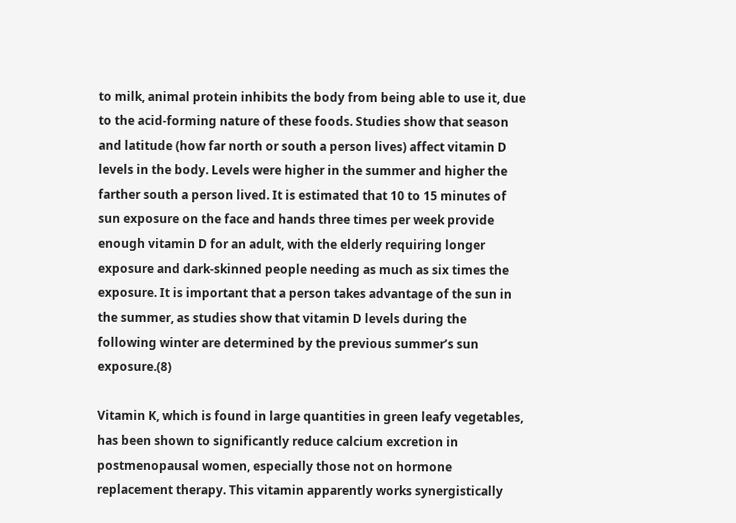to milk, animal protein inhibits the body from being able to use it, due to the acid-forming nature of these foods. Studies show that season and latitude (how far north or south a person lives) affect vitamin D levels in the body. Levels were higher in the summer and higher the farther south a person lived. It is estimated that 10 to 15 minutes of sun exposure on the face and hands three times per week provide enough vitamin D for an adult, with the elderly requiring longer exposure and dark-skinned people needing as much as six times the exposure. It is important that a person takes advantage of the sun in the summer, as studies show that vitamin D levels during the following winter are determined by the previous summer’s sun exposure.(8)

Vitamin K, which is found in large quantities in green leafy vegetables, has been shown to significantly reduce calcium excretion in postmenopausal women, especially those not on hormone replacement therapy. This vitamin apparently works synergistically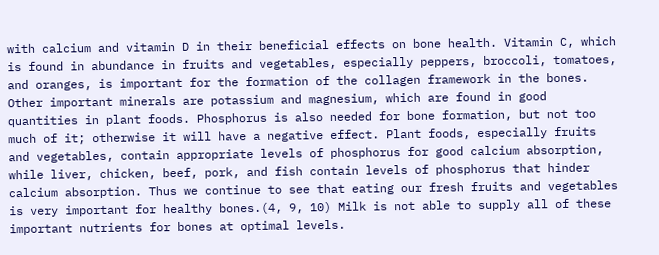with calcium and vitamin D in their beneficial effects on bone health. Vitamin C, which is found in abundance in fruits and vegetables, especially peppers, broccoli, tomatoes, and oranges, is important for the formation of the collagen framework in the bones. Other important minerals are potassium and magnesium, which are found in good quantities in plant foods. Phosphorus is also needed for bone formation, but not too much of it; otherwise it will have a negative effect. Plant foods, especially fruits and vegetables, contain appropriate levels of phosphorus for good calcium absorption, while liver, chicken, beef, pork, and fish contain levels of phosphorus that hinder calcium absorption. Thus we continue to see that eating our fresh fruits and vegetables is very important for healthy bones.(4, 9, 10) Milk is not able to supply all of these important nutrients for bones at optimal levels.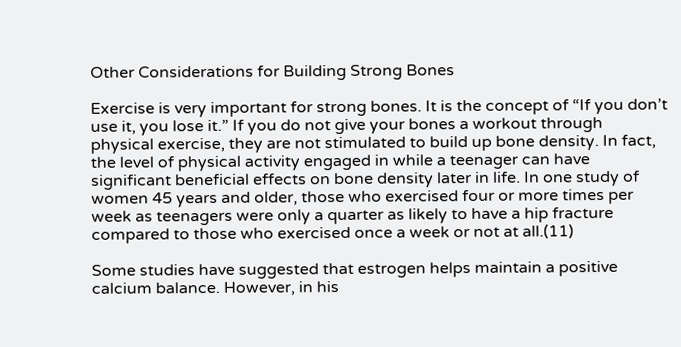Other Considerations for Building Strong Bones

Exercise is very important for strong bones. It is the concept of “If you don’t use it, you lose it.” If you do not give your bones a workout through physical exercise, they are not stimulated to build up bone density. In fact, the level of physical activity engaged in while a teenager can have significant beneficial effects on bone density later in life. In one study of women 45 years and older, those who exercised four or more times per week as teenagers were only a quarter as likely to have a hip fracture compared to those who exercised once a week or not at all.(11)

Some studies have suggested that estrogen helps maintain a positive calcium balance. However, in his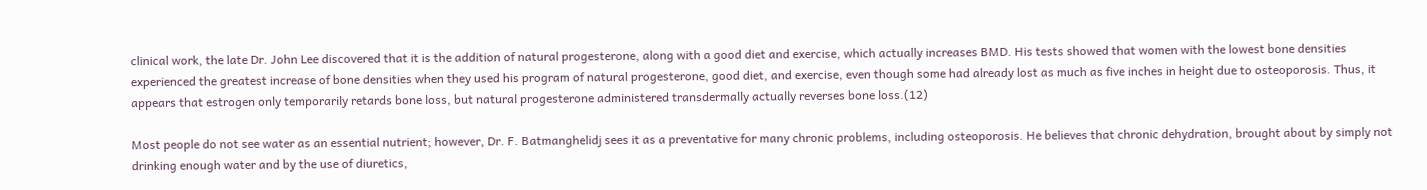clinical work, the late Dr. John Lee discovered that it is the addition of natural progesterone, along with a good diet and exercise, which actually increases BMD. His tests showed that women with the lowest bone densities experienced the greatest increase of bone densities when they used his program of natural progesterone, good diet, and exercise, even though some had already lost as much as five inches in height due to osteoporosis. Thus, it appears that estrogen only temporarily retards bone loss, but natural progesterone administered transdermally actually reverses bone loss.(12)

Most people do not see water as an essential nutrient; however, Dr. F. Batmanghelidj sees it as a preventative for many chronic problems, including osteoporosis. He believes that chronic dehydration, brought about by simply not drinking enough water and by the use of diuretics,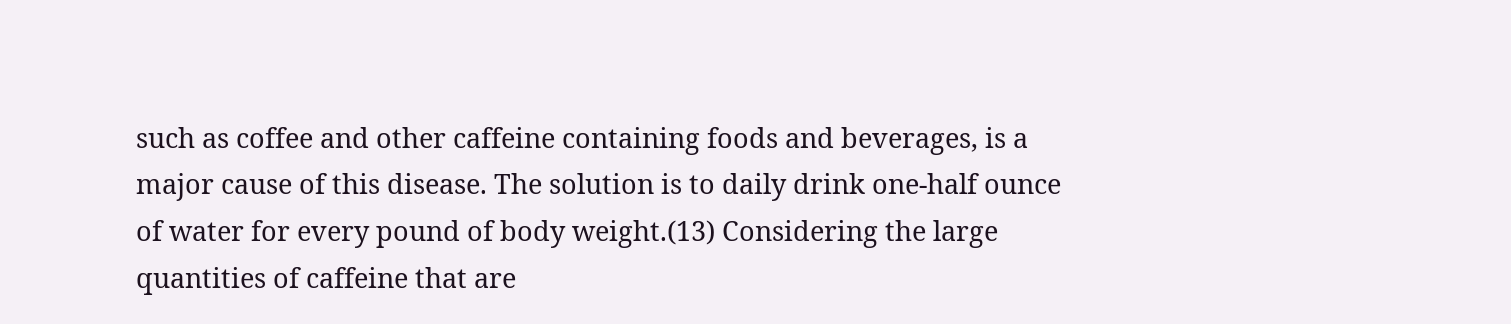such as coffee and other caffeine containing foods and beverages, is a major cause of this disease. The solution is to daily drink one-half ounce of water for every pound of body weight.(13) Considering the large quantities of caffeine that are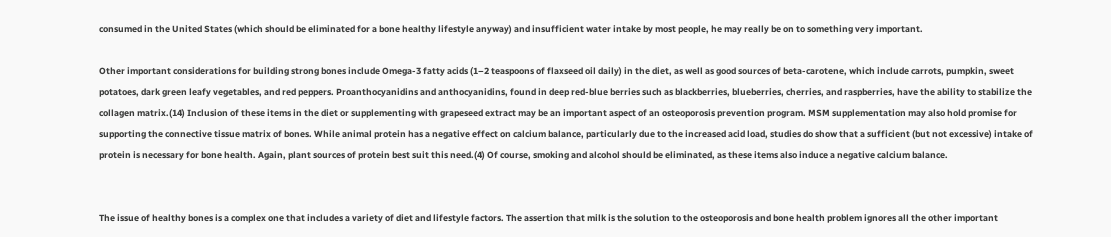consumed in the United States (which should be eliminated for a bone healthy lifestyle anyway) and insufficient water intake by most people, he may really be on to something very important.

Other important considerations for building strong bones include Omega-3 fatty acids (1–2 teaspoons of flaxseed oil daily) in the diet, as well as good sources of beta-carotene, which include carrots, pumpkin, sweet potatoes, dark green leafy vegetables, and red peppers. Proanthocyanidins and anthocyanidins, found in deep red-blue berries such as blackberries, blueberries, cherries, and raspberries, have the ability to stabilize the collagen matrix.(14) Inclusion of these items in the diet or supplementing with grapeseed extract may be an important aspect of an osteoporosis prevention program. MSM supplementation may also hold promise for supporting the connective tissue matrix of bones. While animal protein has a negative effect on calcium balance, particularly due to the increased acid load, studies do show that a sufficient (but not excessive) intake of protein is necessary for bone health. Again, plant sources of protein best suit this need.(4) Of course, smoking and alcohol should be eliminated, as these items also induce a negative calcium balance.


The issue of healthy bones is a complex one that includes a variety of diet and lifestyle factors. The assertion that milk is the solution to the osteoporosis and bone health problem ignores all the other important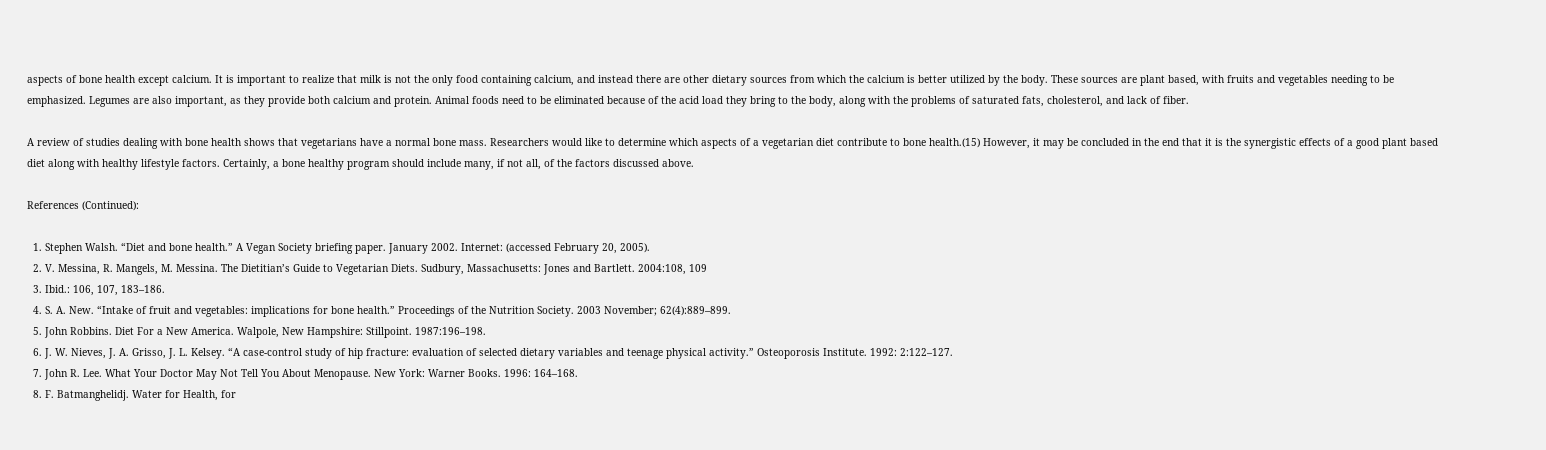aspects of bone health except calcium. It is important to realize that milk is not the only food containing calcium, and instead there are other dietary sources from which the calcium is better utilized by the body. These sources are plant based, with fruits and vegetables needing to be emphasized. Legumes are also important, as they provide both calcium and protein. Animal foods need to be eliminated because of the acid load they bring to the body, along with the problems of saturated fats, cholesterol, and lack of fiber.

A review of studies dealing with bone health shows that vegetarians have a normal bone mass. Researchers would like to determine which aspects of a vegetarian diet contribute to bone health.(15) However, it may be concluded in the end that it is the synergistic effects of a good plant based diet along with healthy lifestyle factors. Certainly, a bone healthy program should include many, if not all, of the factors discussed above.

References (Continued):

  1. Stephen Walsh. “Diet and bone health.” A Vegan Society briefing paper. January 2002. Internet: (accessed February 20, 2005).
  2. V. Messina, R. Mangels, M. Messina. The Dietitian’s Guide to Vegetarian Diets. Sudbury, Massachusetts: Jones and Bartlett. 2004:108, 109
  3. Ibid.: 106, 107, 183–186.
  4. S. A. New. “Intake of fruit and vegetables: implications for bone health.” Proceedings of the Nutrition Society. 2003 November; 62(4):889–899.
  5. John Robbins. Diet For a New America. Walpole, New Hampshire: Stillpoint. 1987:196–198.
  6. J. W. Nieves, J. A. Grisso, J. L. Kelsey. “A case-control study of hip fracture: evaluation of selected dietary variables and teenage physical activity.” Osteoporosis Institute. 1992: 2:122–127.
  7. John R. Lee. What Your Doctor May Not Tell You About Menopause. New York: Warner Books. 1996: 164–168.
  8. F. Batmanghelidj. Water for Health, for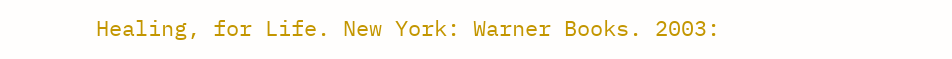Healing, for Life. New York: Warner Books. 2003: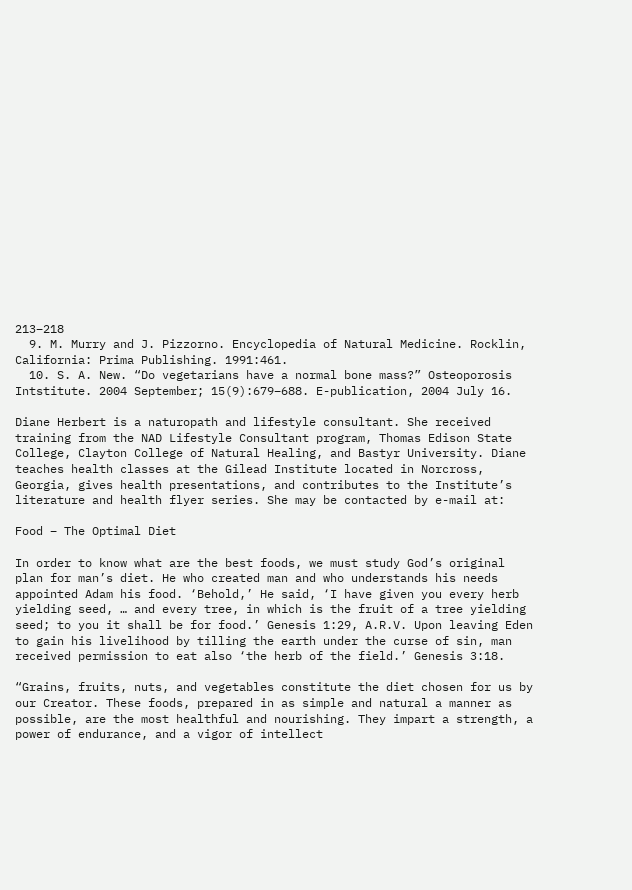213–218
  9. M. Murry and J. Pizzorno. Encyclopedia of Natural Medicine. Rocklin, California: Prima Publishing. 1991:461.
  10. S. A. New. “Do vegetarians have a normal bone mass?” Osteoporosis Intstitute. 2004 September; 15(9):679–688. E-publication, 2004 July 16.

Diane Herbert is a naturopath and lifestyle consultant. She received training from the NAD Lifestyle Consultant program, Thomas Edison State College, Clayton College of Natural Healing, and Bastyr University. Diane teaches health classes at the Gilead Institute located in Norcross, Georgia, gives health presentations, and contributes to the Institute’s literature and health flyer series. She may be contacted by e-mail at:

Food – The Optimal Diet

In order to know what are the best foods, we must study God’s original plan for man’s diet. He who created man and who understands his needs appointed Adam his food. ‘Behold,’ He said, ‘I have given you every herb yielding seed, … and every tree, in which is the fruit of a tree yielding seed; to you it shall be for food.’ Genesis 1:29, A.R.V. Upon leaving Eden to gain his livelihood by tilling the earth under the curse of sin, man received permission to eat also ‘the herb of the field.’ Genesis 3:18.

“Grains, fruits, nuts, and vegetables constitute the diet chosen for us by our Creator. These foods, prepared in as simple and natural a manner as possible, are the most healthful and nourishing. They impart a strength, a power of endurance, and a vigor of intellect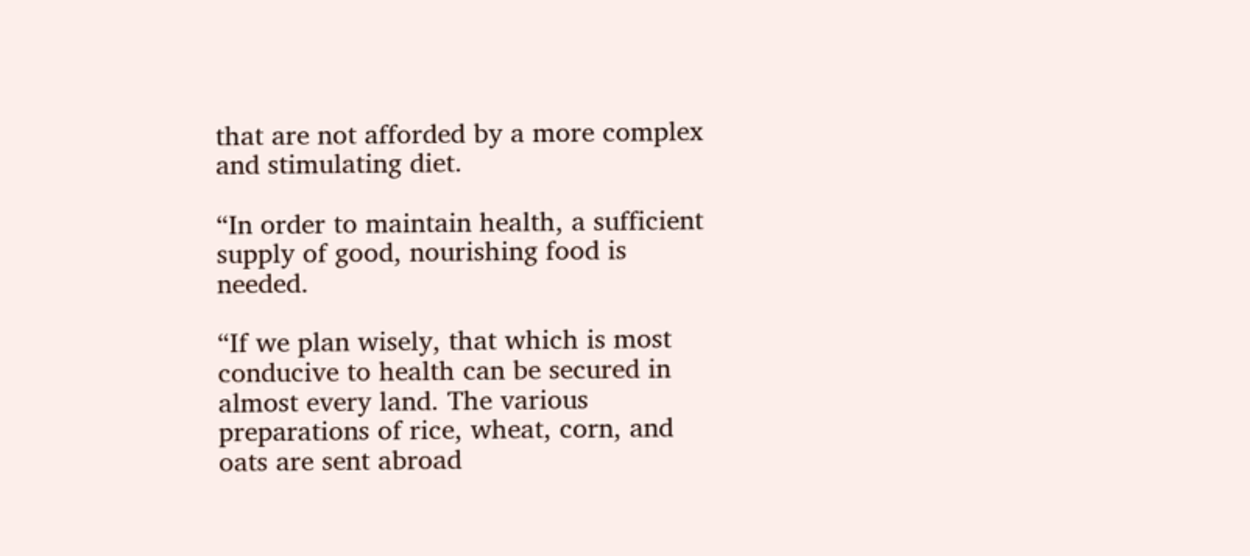that are not afforded by a more complex and stimulating diet.

“In order to maintain health, a sufficient supply of good, nourishing food is needed.

“If we plan wisely, that which is most conducive to health can be secured in almost every land. The various preparations of rice, wheat, corn, and oats are sent abroad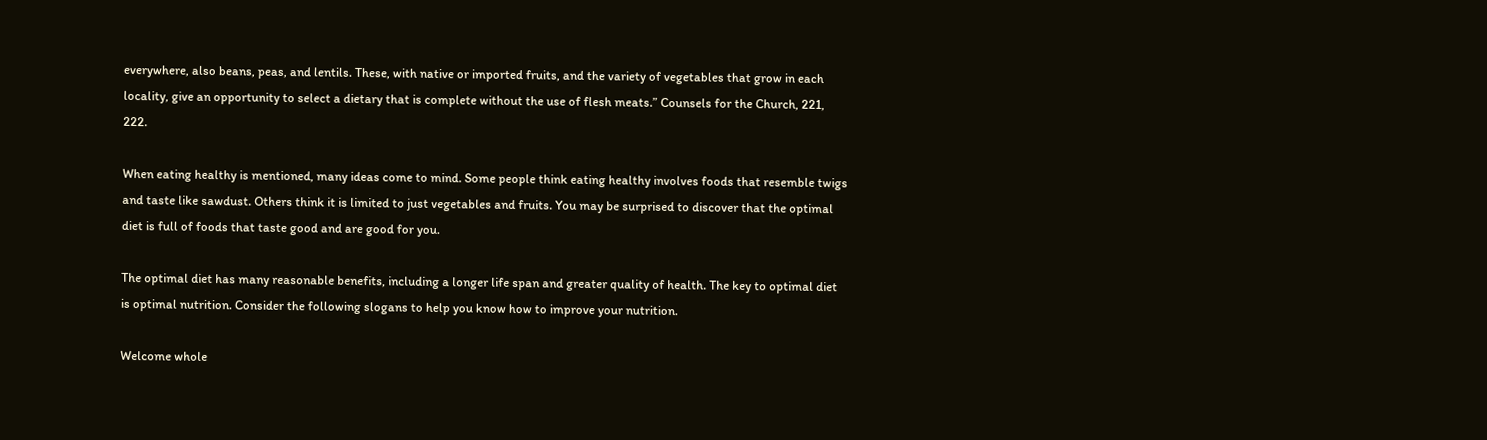everywhere, also beans, peas, and lentils. These, with native or imported fruits, and the variety of vegetables that grow in each locality, give an opportunity to select a dietary that is complete without the use of flesh meats.” Counsels for the Church, 221, 222.

When eating healthy is mentioned, many ideas come to mind. Some people think eating healthy involves foods that resemble twigs and taste like sawdust. Others think it is limited to just vegetables and fruits. You may be surprised to discover that the optimal diet is full of foods that taste good and are good for you.

The optimal diet has many reasonable benefits, including a longer life span and greater quality of health. The key to optimal diet is optimal nutrition. Consider the following slogans to help you know how to improve your nutrition.

Welcome whole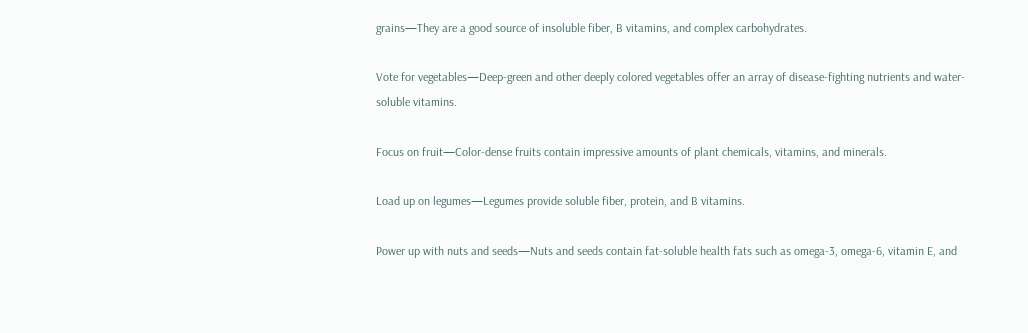grains—They are a good source of insoluble fiber, B vitamins, and complex carbohydrates.

Vote for vegetables—Deep-green and other deeply colored vegetables offer an array of disease-fighting nutrients and water-soluble vitamins.

Focus on fruit—Color-dense fruits contain impressive amounts of plant chemicals, vitamins, and minerals.

Load up on legumes—Legumes provide soluble fiber, protein, and B vitamins.

Power up with nuts and seeds—Nuts and seeds contain fat-soluble health fats such as omega-3, omega-6, vitamin E, and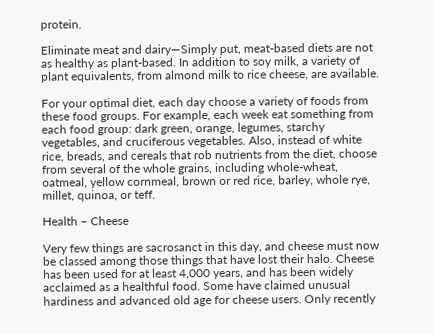protein.

Eliminate meat and dairy—Simply put, meat-based diets are not as healthy as plant-based. In addition to soy milk, a variety of plant equivalents, from almond milk to rice cheese, are available.

For your optimal diet, each day choose a variety of foods from these food groups. For example, each week eat something from each food group: dark green, orange, legumes, starchy vegetables, and cruciferous vegetables. Also, instead of white rice, breads, and cereals that rob nutrients from the diet, choose from several of the whole grains, including whole-wheat, oatmeal, yellow cornmeal, brown or red rice, barley, whole rye, millet, quinoa, or teff.

Health – Cheese

Very few things are sacrosanct in this day, and cheese must now be classed among those things that have lost their halo. Cheese has been used for at least 4,000 years, and has been widely acclaimed as a healthful food. Some have claimed unusual hardiness and advanced old age for cheese users. Only recently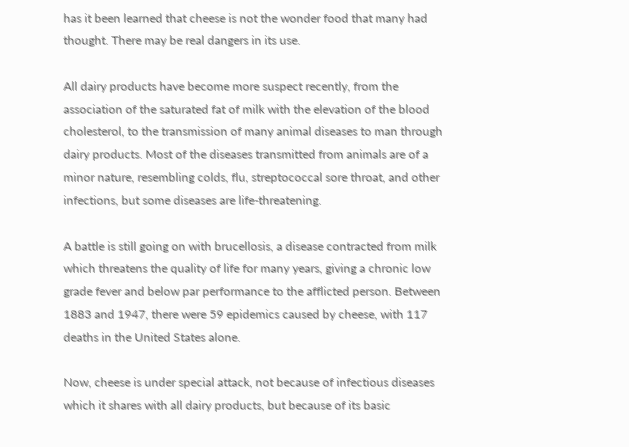has it been learned that cheese is not the wonder food that many had thought. There may be real dangers in its use.

All dairy products have become more suspect recently, from the association of the saturated fat of milk with the elevation of the blood cholesterol, to the transmission of many animal diseases to man through dairy products. Most of the diseases transmitted from animals are of a minor nature, resembling colds, flu, streptococcal sore throat, and other infections, but some diseases are life-threatening.

A battle is still going on with brucellosis, a disease contracted from milk which threatens the quality of life for many years, giving a chronic low grade fever and below par performance to the afflicted person. Between 1883 and 1947, there were 59 epidemics caused by cheese, with 117 deaths in the United States alone.

Now, cheese is under special attack, not because of infectious diseases which it shares with all dairy products, but because of its basic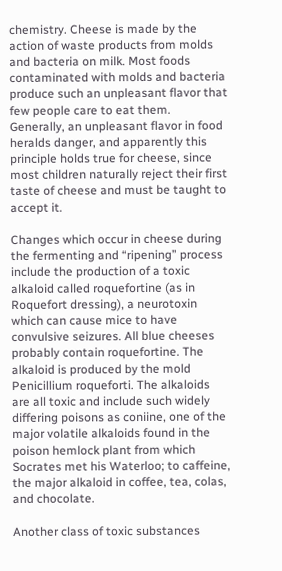chemistry. Cheese is made by the action of waste products from molds and bacteria on milk. Most foods contaminated with molds and bacteria produce such an unpleasant flavor that few people care to eat them. Generally, an unpleasant flavor in food heralds danger, and apparently this principle holds true for cheese, since most children naturally reject their first taste of cheese and must be taught to accept it.

Changes which occur in cheese during the fermenting and “ripening” process include the production of a toxic alkaloid called roquefortine (as in Roquefort dressing), a neurotoxin which can cause mice to have convulsive seizures. All blue cheeses probably contain roquefortine. The alkaloid is produced by the mold Penicillium roqueforti. The alkaloids are all toxic and include such widely differing poisons as coniine, one of the major volatile alkaloids found in the poison hemlock plant from which Socrates met his Waterloo; to caffeine, the major alkaloid in coffee, tea, colas, and chocolate.

Another class of toxic substances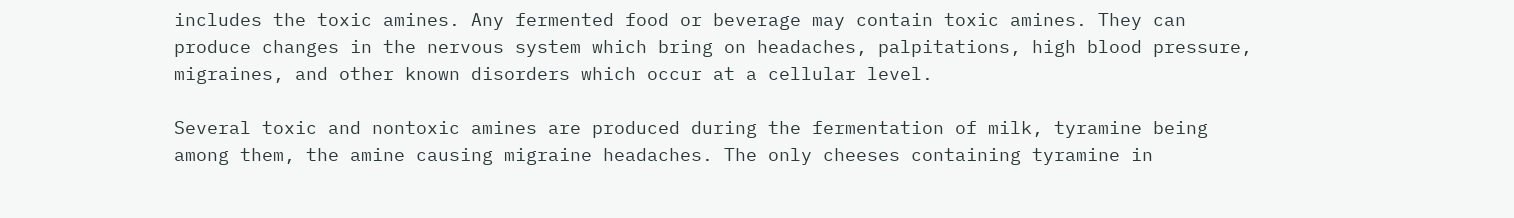includes the toxic amines. Any fermented food or beverage may contain toxic amines. They can produce changes in the nervous system which bring on headaches, palpitations, high blood pressure, migraines, and other known disorders which occur at a cellular level.

Several toxic and nontoxic amines are produced during the fermentation of milk, tyramine being among them, the amine causing migraine headaches. The only cheeses containing tyramine in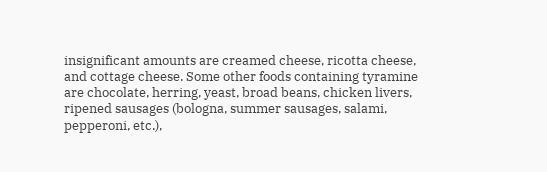insignificant amounts are creamed cheese, ricotta cheese, and cottage cheese. Some other foods containing tyramine are chocolate, herring, yeast, broad beans, chicken livers, ripened sausages (bologna, summer sausages, salami, pepperoni, etc.),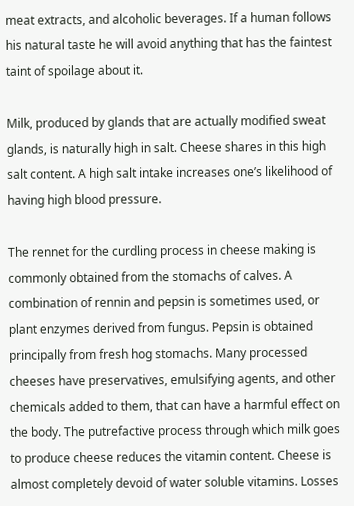meat extracts, and alcoholic beverages. If a human follows his natural taste he will avoid anything that has the faintest taint of spoilage about it.

Milk, produced by glands that are actually modified sweat glands, is naturally high in salt. Cheese shares in this high salt content. A high salt intake increases one’s likelihood of having high blood pressure.

The rennet for the curdling process in cheese making is commonly obtained from the stomachs of calves. A combination of rennin and pepsin is sometimes used, or plant enzymes derived from fungus. Pepsin is obtained principally from fresh hog stomachs. Many processed cheeses have preservatives, emulsifying agents, and other chemicals added to them, that can have a harmful effect on the body. The putrefactive process through which milk goes to produce cheese reduces the vitamin content. Cheese is almost completely devoid of water soluble vitamins. Losses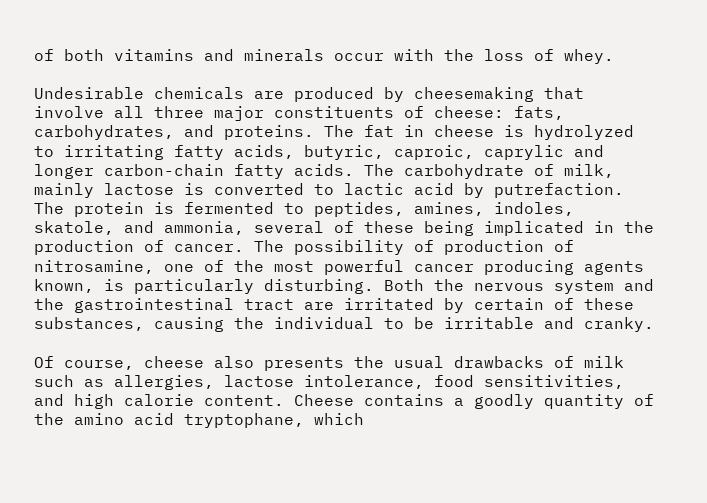of both vitamins and minerals occur with the loss of whey.

Undesirable chemicals are produced by cheesemaking that involve all three major constituents of cheese: fats, carbohydrates, and proteins. The fat in cheese is hydrolyzed to irritating fatty acids, butyric, caproic, caprylic and longer carbon-chain fatty acids. The carbohydrate of milk, mainly lactose is converted to lactic acid by putrefaction. The protein is fermented to peptides, amines, indoles, skatole, and ammonia, several of these being implicated in the production of cancer. The possibility of production of nitrosamine, one of the most powerful cancer producing agents known, is particularly disturbing. Both the nervous system and the gastrointestinal tract are irritated by certain of these substances, causing the individual to be irritable and cranky.

Of course, cheese also presents the usual drawbacks of milk such as allergies, lactose intolerance, food sensitivities, and high calorie content. Cheese contains a goodly quantity of the amino acid tryptophane, which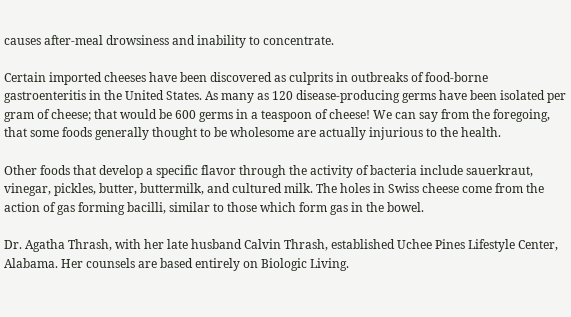causes after-meal drowsiness and inability to concentrate.

Certain imported cheeses have been discovered as culprits in outbreaks of food-borne gastroenteritis in the United States. As many as 120 disease-producing germs have been isolated per gram of cheese; that would be 600 germs in a teaspoon of cheese! We can say from the foregoing, that some foods generally thought to be wholesome are actually injurious to the health.

Other foods that develop a specific flavor through the activity of bacteria include sauerkraut, vinegar, pickles, butter, buttermilk, and cultured milk. The holes in Swiss cheese come from the action of gas forming bacilli, similar to those which form gas in the bowel.

Dr. Agatha Thrash, with her late husband Calvin Thrash, established Uchee Pines Lifestyle Center, Alabama. Her counsels are based entirely on Biologic Living.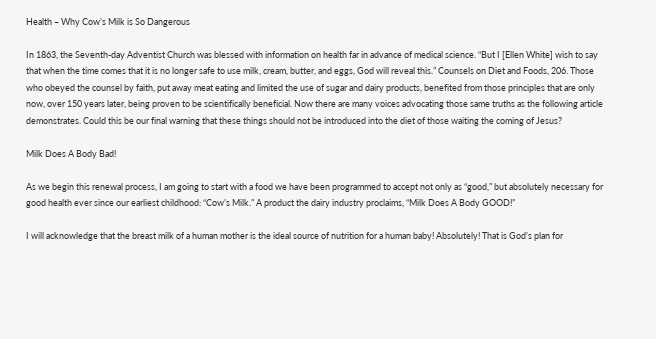Health – Why Cow’s Milk is So Dangerous

In 1863, the Seventh-day Adventist Church was blessed with information on health far in advance of medical science. “But I [Ellen White] wish to say that when the time comes that it is no longer safe to use milk, cream, butter, and eggs, God will reveal this.” Counsels on Diet and Foods, 206. Those who obeyed the counsel by faith, put away meat eating and limited the use of sugar and dairy products, benefited from those principles that are only now, over 150 years later, being proven to be scientifically beneficial. Now there are many voices advocating those same truths as the following article demonstrates. Could this be our final warning that these things should not be introduced into the diet of those waiting the coming of Jesus?

Milk Does A Body Bad!

As we begin this renewal process, I am going to start with a food we have been programmed to accept not only as “good,” but absolutely necessary for good health ever since our earliest childhood: “Cow’s Milk.” A product the dairy industry proclaims, “Milk Does A Body GOOD!”

I will acknowledge that the breast milk of a human mother is the ideal source of nutrition for a human baby! Absolutely! That is God’s plan for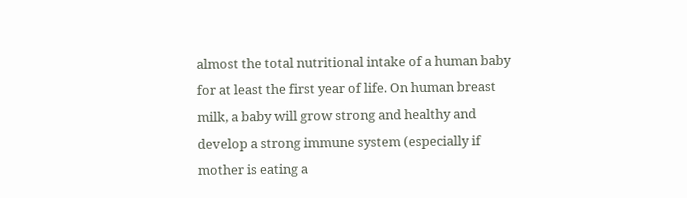almost the total nutritional intake of a human baby for at least the first year of life. On human breast milk, a baby will grow strong and healthy and develop a strong immune system (especially if mother is eating a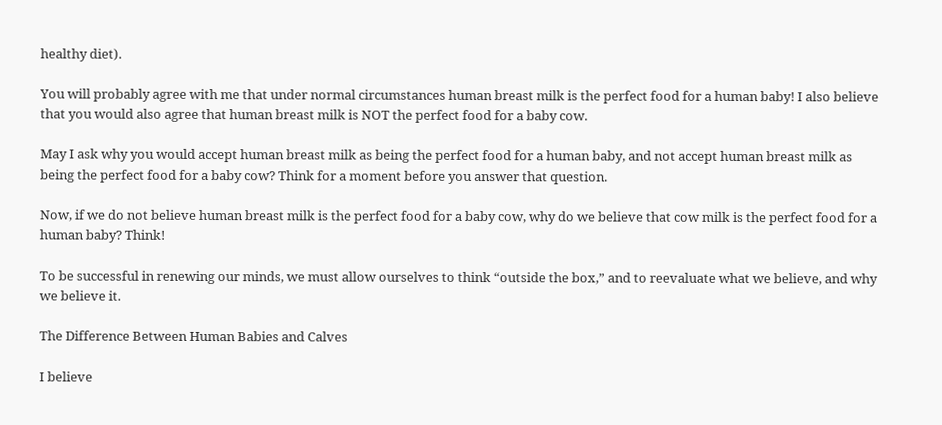healthy diet).

You will probably agree with me that under normal circumstances human breast milk is the perfect food for a human baby! I also believe that you would also agree that human breast milk is NOT the perfect food for a baby cow.

May I ask why you would accept human breast milk as being the perfect food for a human baby, and not accept human breast milk as being the perfect food for a baby cow? Think for a moment before you answer that question.

Now, if we do not believe human breast milk is the perfect food for a baby cow, why do we believe that cow milk is the perfect food for a human baby? Think!

To be successful in renewing our minds, we must allow ourselves to think “outside the box,” and to reevaluate what we believe, and why we believe it.

The Difference Between Human Babies and Calves

I believe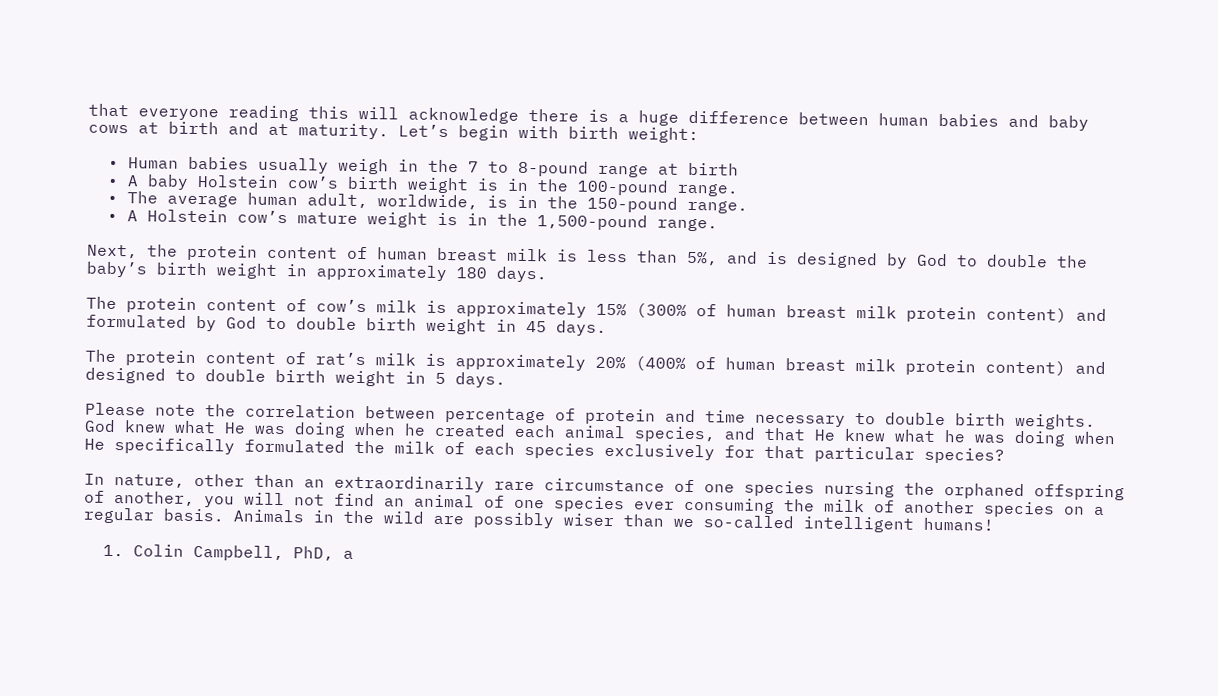that everyone reading this will acknowledge there is a huge difference between human babies and baby cows at birth and at maturity. Let’s begin with birth weight:

  • Human babies usually weigh in the 7 to 8-pound range at birth
  • A baby Holstein cow’s birth weight is in the 100-pound range.
  • The average human adult, worldwide, is in the 150-pound range.
  • A Holstein cow’s mature weight is in the 1,500-pound range.

Next, the protein content of human breast milk is less than 5%, and is designed by God to double the baby’s birth weight in approximately 180 days.

The protein content of cow’s milk is approximately 15% (300% of human breast milk protein content) and formulated by God to double birth weight in 45 days.

The protein content of rat’s milk is approximately 20% (400% of human breast milk protein content) and designed to double birth weight in 5 days.

Please note the correlation between percentage of protein and time necessary to double birth weights. God knew what He was doing when he created each animal species, and that He knew what he was doing when He specifically formulated the milk of each species exclusively for that particular species?

In nature, other than an extraordinarily rare circumstance of one species nursing the orphaned offspring of another, you will not find an animal of one species ever consuming the milk of another species on a regular basis. Animals in the wild are possibly wiser than we so-called intelligent humans!

  1. Colin Campbell, PhD, a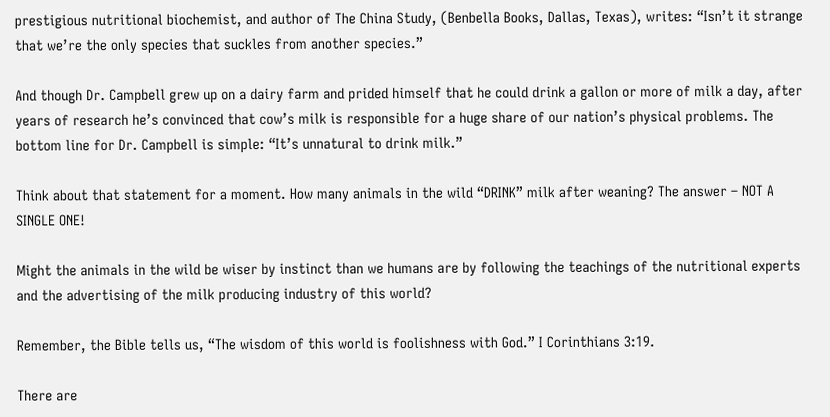prestigious nutritional biochemist, and author of The China Study, (Benbella Books, Dallas, Texas), writes: “Isn’t it strange that we’re the only species that suckles from another species.”

And though Dr. Campbell grew up on a dairy farm and prided himself that he could drink a gallon or more of milk a day, after years of research he’s convinced that cow’s milk is responsible for a huge share of our nation’s physical problems. The bottom line for Dr. Campbell is simple: “It’s unnatural to drink milk.”

Think about that statement for a moment. How many animals in the wild “DRINK” milk after weaning? The answer – NOT A SINGLE ONE!

Might the animals in the wild be wiser by instinct than we humans are by following the teachings of the nutritional experts and the advertising of the milk producing industry of this world?

Remember, the Bible tells us, “The wisdom of this world is foolishness with God.” I Corinthians 3:19.

There are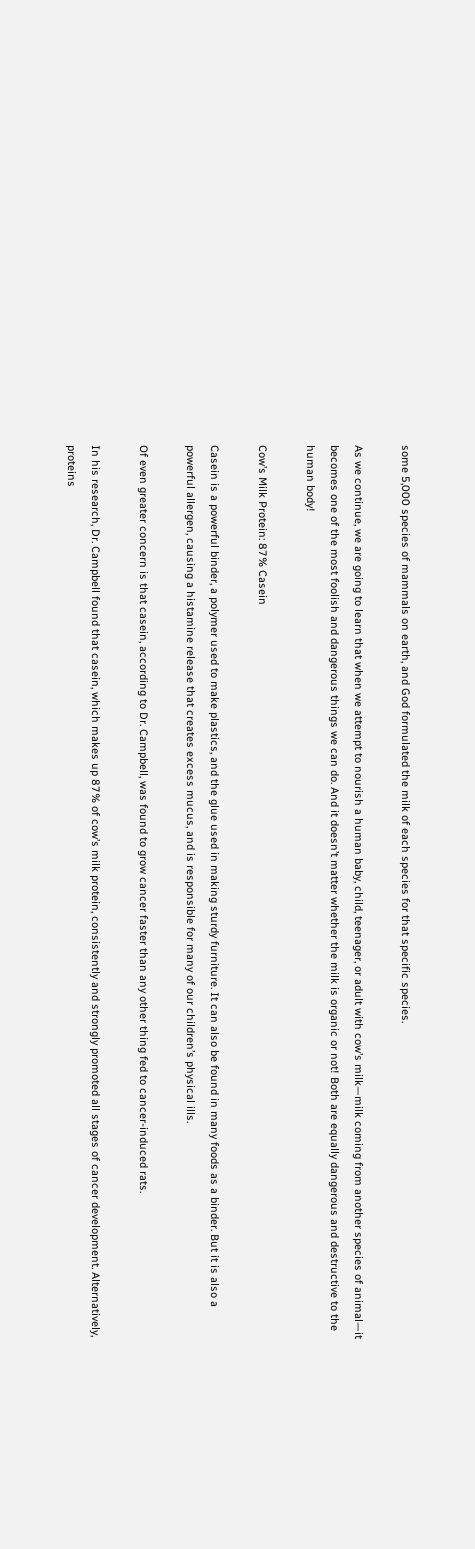some 5,000 species of mammals on earth, and God formulated the milk of each species for that specific species.

As we continue, we are going to learn that when we attempt to nourish a human baby, child, teenager, or adult with cow’s milk—milk coming from another species of animal—it becomes one of the most foolish and dangerous things we can do. And it doesn’t matter whether the milk is organic or not! Both are equally dangerous and destructive to the human body!

Cow’s Milk Protein: 87% Casein

Casein is a powerful binder, a polymer used to make plastics, and the glue used in making sturdy furniture. It can also be found in many foods as a binder. But it is also a powerful allergen, causing a histamine release that creates excess mucus, and is responsible for many of our children’s physical ills.

Of even greater concern is that casein, according to Dr. Campbell, was found to grow cancer faster than any other thing fed to cancer-induced rats.

In his research, Dr. Campbell found that casein, which makes up 87% of cow’s milk protein, consistently and strongly promoted all stages of cancer development. Alternatively, proteins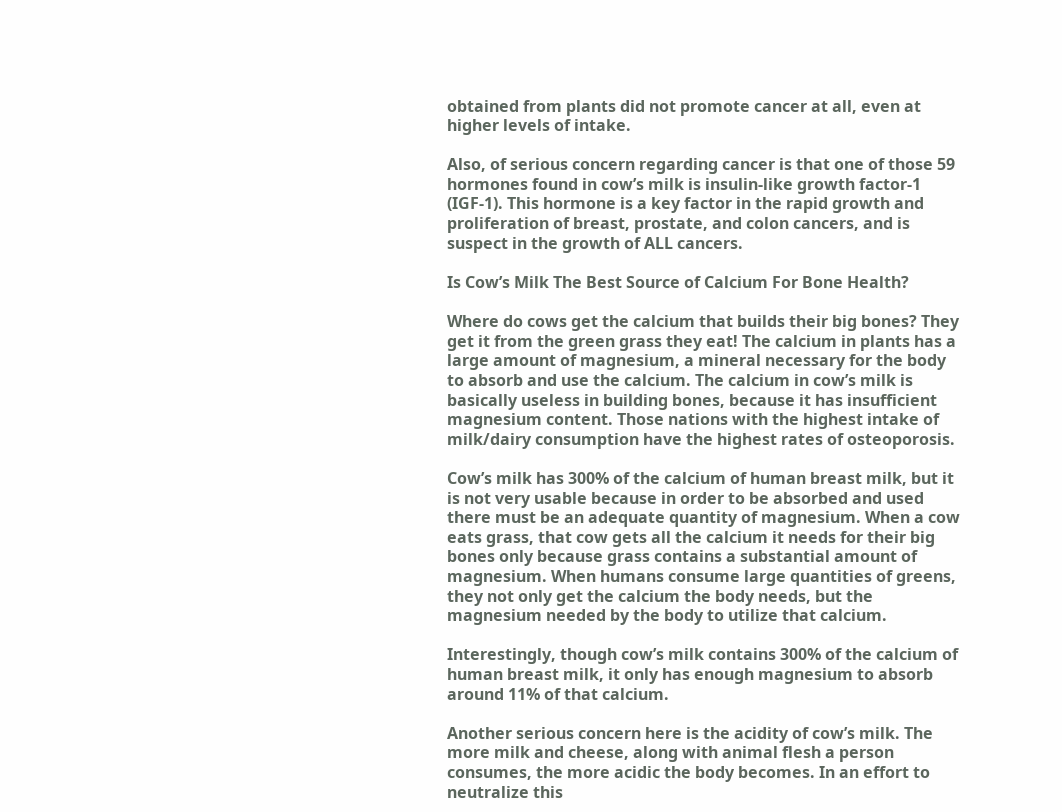obtained from plants did not promote cancer at all, even at higher levels of intake.

Also, of serious concern regarding cancer is that one of those 59 hormones found in cow’s milk is insulin-like growth factor-1 (IGF-1). This hormone is a key factor in the rapid growth and proliferation of breast, prostate, and colon cancers, and is suspect in the growth of ALL cancers.

Is Cow’s Milk The Best Source of Calcium For Bone Health?

Where do cows get the calcium that builds their big bones? They get it from the green grass they eat! The calcium in plants has a large amount of magnesium, a mineral necessary for the body to absorb and use the calcium. The calcium in cow’s milk is basically useless in building bones, because it has insufficient magnesium content. Those nations with the highest intake of milk/dairy consumption have the highest rates of osteoporosis.

Cow’s milk has 300% of the calcium of human breast milk, but it is not very usable because in order to be absorbed and used there must be an adequate quantity of magnesium. When a cow eats grass, that cow gets all the calcium it needs for their big bones only because grass contains a substantial amount of magnesium. When humans consume large quantities of greens, they not only get the calcium the body needs, but the magnesium needed by the body to utilize that calcium.

Interestingly, though cow’s milk contains 300% of the calcium of human breast milk, it only has enough magnesium to absorb around 11% of that calcium.

Another serious concern here is the acidity of cow’s milk. The more milk and cheese, along with animal flesh a person consumes, the more acidic the body becomes. In an effort to neutralize this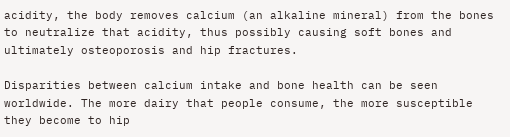acidity, the body removes calcium (an alkaline mineral) from the bones to neutralize that acidity, thus possibly causing soft bones and ultimately osteoporosis and hip fractures.

Disparities between calcium intake and bone health can be seen worldwide. The more dairy that people consume, the more susceptible they become to hip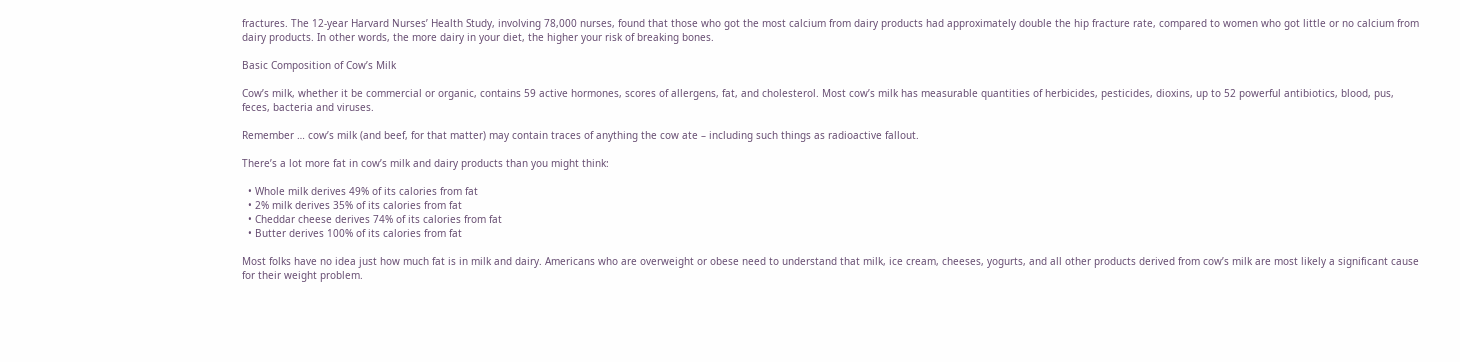fractures. The 12-year Harvard Nurses’ Health Study, involving 78,000 nurses, found that those who got the most calcium from dairy products had approximately double the hip fracture rate, compared to women who got little or no calcium from dairy products. In other words, the more dairy in your diet, the higher your risk of breaking bones.

Basic Composition of Cow’s Milk

Cow’s milk, whether it be commercial or organic, contains 59 active hormones, scores of allergens, fat, and cholesterol. Most cow’s milk has measurable quantities of herbicides, pesticides, dioxins, up to 52 powerful antibiotics, blood, pus, feces, bacteria and viruses.

Remember … cow’s milk (and beef, for that matter) may contain traces of anything the cow ate – including such things as radioactive fallout.

There’s a lot more fat in cow’s milk and dairy products than you might think:

  • Whole milk derives 49% of its calories from fat
  • 2% milk derives 35% of its calories from fat
  • Cheddar cheese derives 74% of its calories from fat
  • Butter derives 100% of its calories from fat

Most folks have no idea just how much fat is in milk and dairy. Americans who are overweight or obese need to understand that milk, ice cream, cheeses, yogurts, and all other products derived from cow’s milk are most likely a significant cause for their weight problem.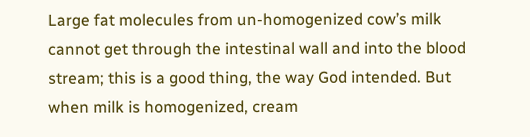Large fat molecules from un-homogenized cow’s milk cannot get through the intestinal wall and into the blood stream; this is a good thing, the way God intended. But when milk is homogenized, cream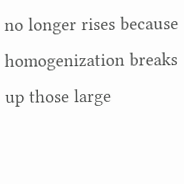no longer rises because homogenization breaks up those large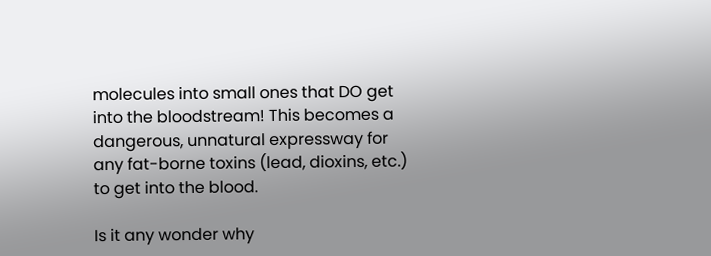molecules into small ones that DO get into the bloodstream! This becomes a dangerous, unnatural expressway for any fat-borne toxins (lead, dioxins, etc.) to get into the blood.

Is it any wonder why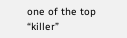one of the top “killer”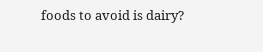foods to avoid is dairy?